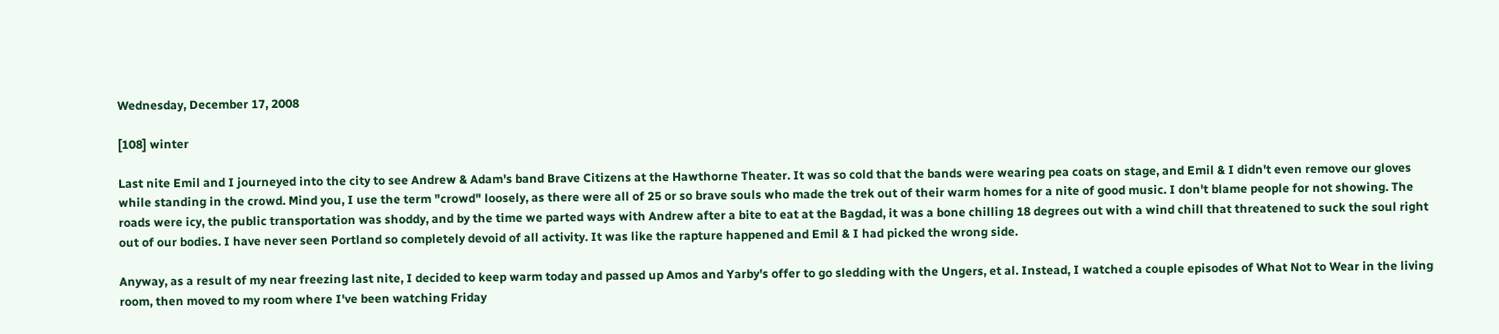Wednesday, December 17, 2008

[108] winter

Last nite Emil and I journeyed into the city to see Andrew & Adam's band Brave Citizens at the Hawthorne Theater. It was so cold that the bands were wearing pea coats on stage, and Emil & I didn't even remove our gloves while standing in the crowd. Mind you, I use the term "crowd" loosely, as there were all of 25 or so brave souls who made the trek out of their warm homes for a nite of good music. I don't blame people for not showing. The roads were icy, the public transportation was shoddy, and by the time we parted ways with Andrew after a bite to eat at the Bagdad, it was a bone chilling 18 degrees out with a wind chill that threatened to suck the soul right out of our bodies. I have never seen Portland so completely devoid of all activity. It was like the rapture happened and Emil & I had picked the wrong side.

Anyway, as a result of my near freezing last nite, I decided to keep warm today and passed up Amos and Yarby's offer to go sledding with the Ungers, et al. Instead, I watched a couple episodes of What Not to Wear in the living room, then moved to my room where I've been watching Friday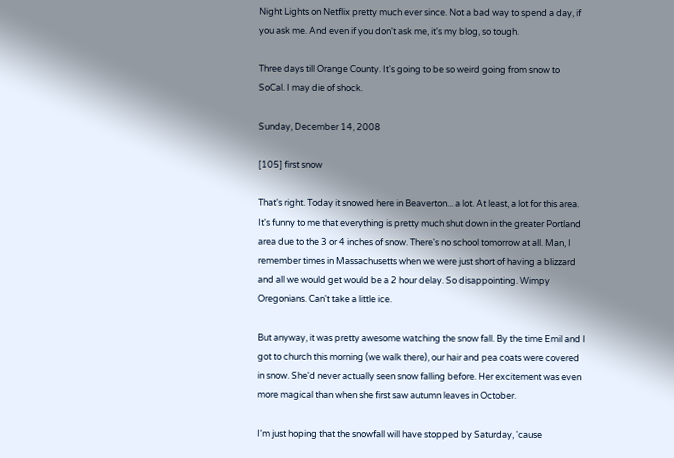Night Lights on Netflix pretty much ever since. Not a bad way to spend a day, if you ask me. And even if you don't ask me, it's my blog, so tough.

Three days till Orange County. It's going to be so weird going from snow to SoCal. I may die of shock.

Sunday, December 14, 2008

[105] first snow

That's right. Today it snowed here in Beaverton... a lot. At least, a lot for this area. It's funny to me that everything is pretty much shut down in the greater Portland area due to the 3 or 4 inches of snow. There's no school tomorrow at all. Man, I remember times in Massachusetts when we were just short of having a blizzard and all we would get would be a 2 hour delay. So disappointing. Wimpy Oregonians. Can't take a little ice.

But anyway, it was pretty awesome watching the snow fall. By the time Emil and I got to church this morning (we walk there), our hair and pea coats were covered in snow. She'd never actually seen snow falling before. Her excitement was even more magical than when she first saw autumn leaves in October.

I'm just hoping that the snowfall will have stopped by Saturday, 'cause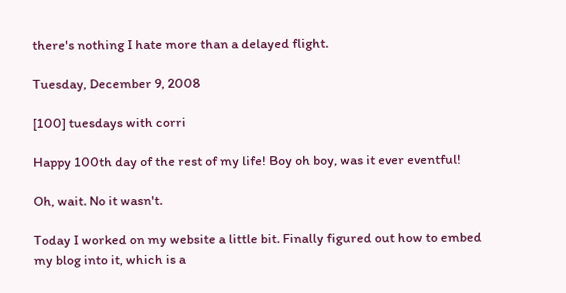there's nothing I hate more than a delayed flight.

Tuesday, December 9, 2008

[100] tuesdays with corri

Happy 100th day of the rest of my life! Boy oh boy, was it ever eventful!

Oh, wait. No it wasn't.

Today I worked on my website a little bit. Finally figured out how to embed my blog into it, which is a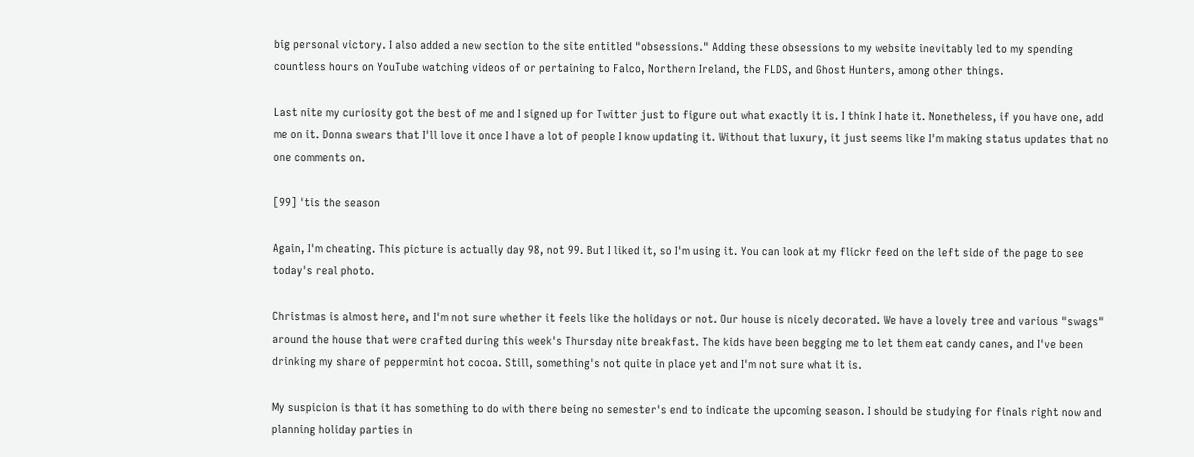big personal victory. I also added a new section to the site entitled "obsessions." Adding these obsessions to my website inevitably led to my spending countless hours on YouTube watching videos of or pertaining to Falco, Northern Ireland, the FLDS, and Ghost Hunters, among other things.

Last nite my curiosity got the best of me and I signed up for Twitter just to figure out what exactly it is. I think I hate it. Nonetheless, if you have one, add me on it. Donna swears that I'll love it once I have a lot of people I know updating it. Without that luxury, it just seems like I'm making status updates that no one comments on.

[99] 'tis the season

Again, I'm cheating. This picture is actually day 98, not 99. But I liked it, so I'm using it. You can look at my flickr feed on the left side of the page to see today's real photo.

Christmas is almost here, and I'm not sure whether it feels like the holidays or not. Our house is nicely decorated. We have a lovely tree and various "swags" around the house that were crafted during this week's Thursday nite breakfast. The kids have been begging me to let them eat candy canes, and I've been drinking my share of peppermint hot cocoa. Still, something's not quite in place yet and I'm not sure what it is.

My suspicion is that it has something to do with there being no semester's end to indicate the upcoming season. I should be studying for finals right now and planning holiday parties in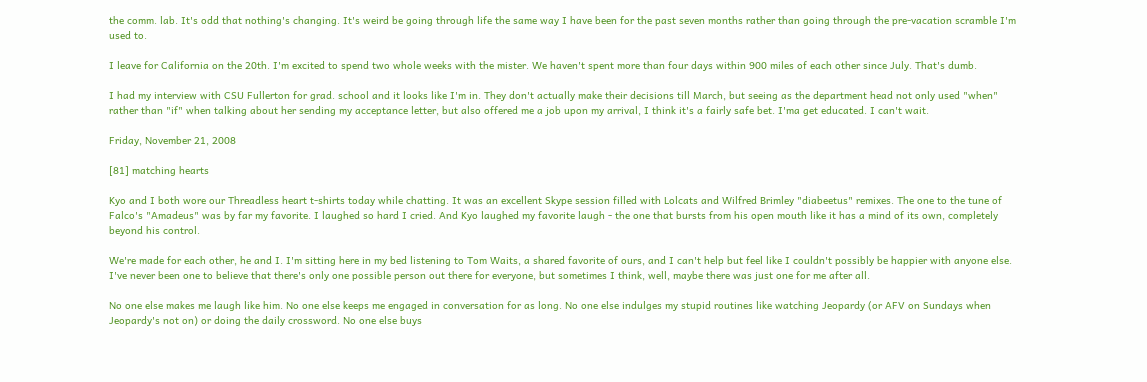the comm. lab. It's odd that nothing's changing. It's weird be going through life the same way I have been for the past seven months rather than going through the pre-vacation scramble I'm used to.

I leave for California on the 20th. I'm excited to spend two whole weeks with the mister. We haven't spent more than four days within 900 miles of each other since July. That's dumb.

I had my interview with CSU Fullerton for grad. school and it looks like I'm in. They don't actually make their decisions till March, but seeing as the department head not only used "when" rather than "if" when talking about her sending my acceptance letter, but also offered me a job upon my arrival, I think it's a fairly safe bet. I'ma get educated. I can't wait.

Friday, November 21, 2008

[81] matching hearts

Kyo and I both wore our Threadless heart t-shirts today while chatting. It was an excellent Skype session filled with Lolcats and Wilfred Brimley "diabeetus" remixes. The one to the tune of Falco's "Amadeus" was by far my favorite. I laughed so hard I cried. And Kyo laughed my favorite laugh - the one that bursts from his open mouth like it has a mind of its own, completely beyond his control.

We're made for each other, he and I. I'm sitting here in my bed listening to Tom Waits, a shared favorite of ours, and I can't help but feel like I couldn't possibly be happier with anyone else. I've never been one to believe that there's only one possible person out there for everyone, but sometimes I think, well, maybe there was just one for me after all.

No one else makes me laugh like him. No one else keeps me engaged in conversation for as long. No one else indulges my stupid routines like watching Jeopardy (or AFV on Sundays when Jeopardy's not on) or doing the daily crossword. No one else buys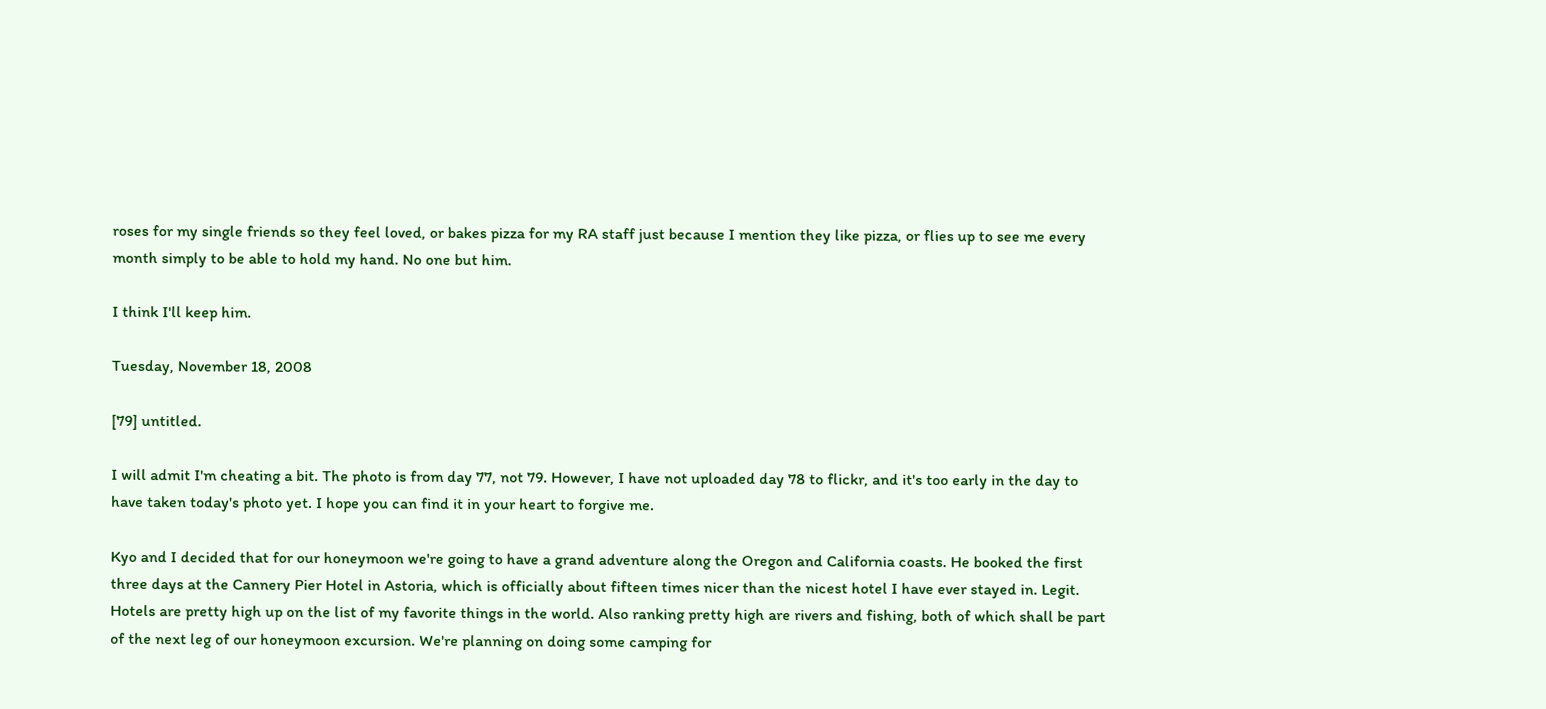roses for my single friends so they feel loved, or bakes pizza for my RA staff just because I mention they like pizza, or flies up to see me every month simply to be able to hold my hand. No one but him.

I think I'll keep him.

Tuesday, November 18, 2008

[79] untitled.

I will admit I'm cheating a bit. The photo is from day 77, not 79. However, I have not uploaded day 78 to flickr, and it's too early in the day to have taken today's photo yet. I hope you can find it in your heart to forgive me.

Kyo and I decided that for our honeymoon we're going to have a grand adventure along the Oregon and California coasts. He booked the first three days at the Cannery Pier Hotel in Astoria, which is officially about fifteen times nicer than the nicest hotel I have ever stayed in. Legit. Hotels are pretty high up on the list of my favorite things in the world. Also ranking pretty high are rivers and fishing, both of which shall be part of the next leg of our honeymoon excursion. We're planning on doing some camping for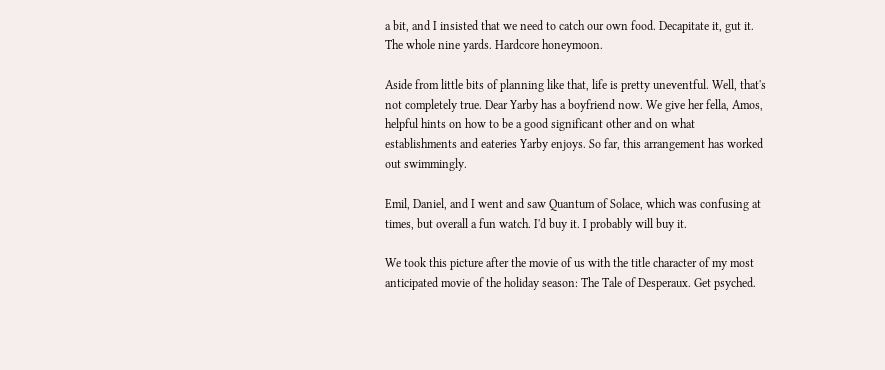a bit, and I insisted that we need to catch our own food. Decapitate it, gut it. The whole nine yards. Hardcore honeymoon.

Aside from little bits of planning like that, life is pretty uneventful. Well, that's not completely true. Dear Yarby has a boyfriend now. We give her fella, Amos, helpful hints on how to be a good significant other and on what establishments and eateries Yarby enjoys. So far, this arrangement has worked out swimmingly.

Emil, Daniel, and I went and saw Quantum of Solace, which was confusing at times, but overall a fun watch. I'd buy it. I probably will buy it.

We took this picture after the movie of us with the title character of my most anticipated movie of the holiday season: The Tale of Desperaux. Get psyched.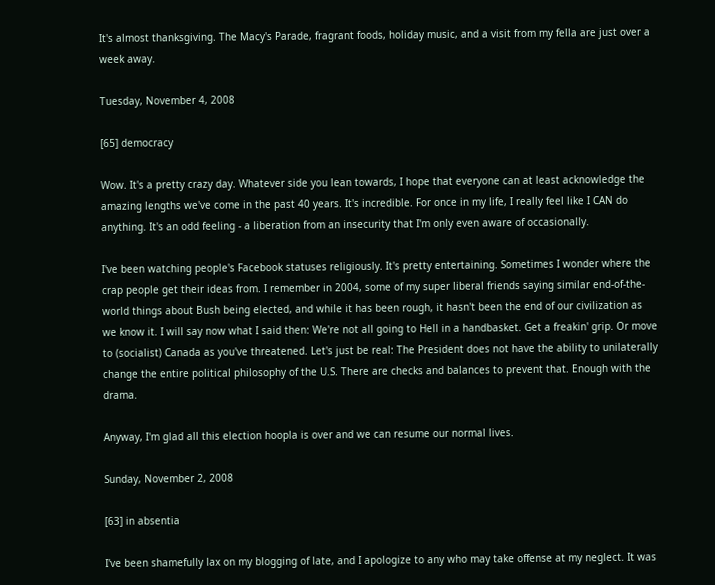It's almost thanksgiving. The Macy's Parade, fragrant foods, holiday music, and a visit from my fella are just over a week away.

Tuesday, November 4, 2008

[65] democracy

Wow. It's a pretty crazy day. Whatever side you lean towards, I hope that everyone can at least acknowledge the amazing lengths we've come in the past 40 years. It's incredible. For once in my life, I really feel like I CAN do anything. It's an odd feeling - a liberation from an insecurity that I'm only even aware of occasionally.

I've been watching people's Facebook statuses religiously. It's pretty entertaining. Sometimes I wonder where the crap people get their ideas from. I remember in 2004, some of my super liberal friends saying similar end-of-the-world things about Bush being elected, and while it has been rough, it hasn't been the end of our civilization as we know it. I will say now what I said then: We're not all going to Hell in a handbasket. Get a freakin' grip. Or move to (socialist) Canada as you've threatened. Let's just be real: The President does not have the ability to unilaterally change the entire political philosophy of the U.S. There are checks and balances to prevent that. Enough with the drama.

Anyway, I'm glad all this election hoopla is over and we can resume our normal lives.

Sunday, November 2, 2008

[63] in absentia

I've been shamefully lax on my blogging of late, and I apologize to any who may take offense at my neglect. It was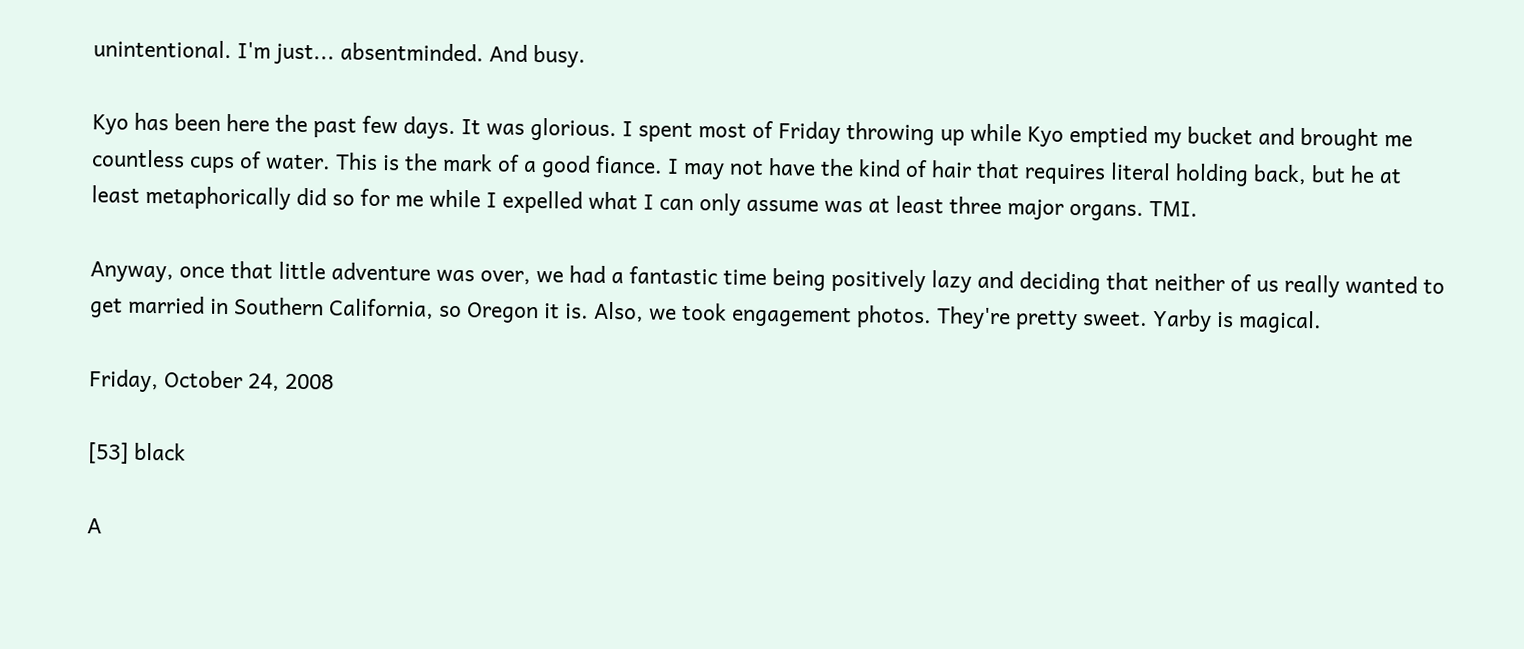unintentional. I'm just... absentminded. And busy.

Kyo has been here the past few days. It was glorious. I spent most of Friday throwing up while Kyo emptied my bucket and brought me countless cups of water. This is the mark of a good fiance. I may not have the kind of hair that requires literal holding back, but he at least metaphorically did so for me while I expelled what I can only assume was at least three major organs. TMI.

Anyway, once that little adventure was over, we had a fantastic time being positively lazy and deciding that neither of us really wanted to get married in Southern California, so Oregon it is. Also, we took engagement photos. They're pretty sweet. Yarby is magical.

Friday, October 24, 2008

[53] black

A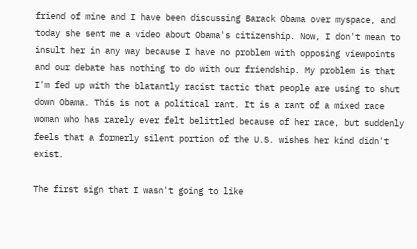friend of mine and I have been discussing Barack Obama over myspace, and today she sent me a video about Obama's citizenship. Now, I don't mean to insult her in any way because I have no problem with opposing viewpoints and our debate has nothing to do with our friendship. My problem is that I'm fed up with the blatantly racist tactic that people are using to shut down Obama. This is not a political rant. It is a rant of a mixed race woman who has rarely ever felt belittled because of her race, but suddenly feels that a formerly silent portion of the U.S. wishes her kind didn't exist.

The first sign that I wasn't going to like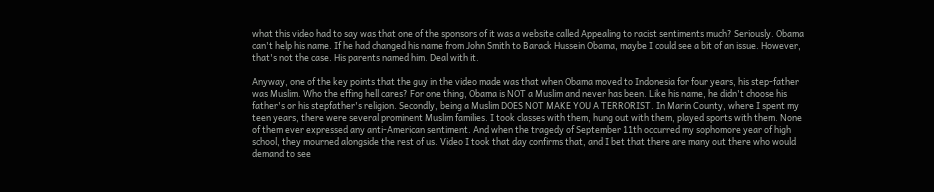what this video had to say was that one of the sponsors of it was a website called Appealing to racist sentiments much? Seriously. Obama can't help his name. If he had changed his name from John Smith to Barack Hussein Obama, maybe I could see a bit of an issue. However, that's not the case. His parents named him. Deal with it.

Anyway, one of the key points that the guy in the video made was that when Obama moved to Indonesia for four years, his step-father was Muslim. Who the effing hell cares? For one thing, Obama is NOT a Muslim and never has been. Like his name, he didn't choose his father's or his stepfather's religion. Secondly, being a Muslim DOES NOT MAKE YOU A TERRORIST. In Marin County, where I spent my teen years, there were several prominent Muslim families. I took classes with them, hung out with them, played sports with them. None of them ever expressed any anti-American sentiment. And when the tragedy of September 11th occurred my sophomore year of high school, they mourned alongside the rest of us. Video I took that day confirms that, and I bet that there are many out there who would demand to see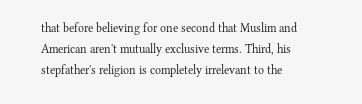that before believing for one second that Muslim and American aren't mutually exclusive terms. Third, his stepfather's religion is completely irrelevant to the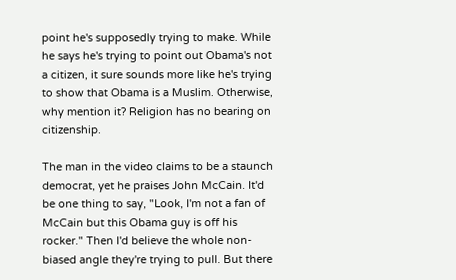point he's supposedly trying to make. While he says he's trying to point out Obama's not a citizen, it sure sounds more like he's trying to show that Obama is a Muslim. Otherwise, why mention it? Religion has no bearing on citizenship.

The man in the video claims to be a staunch democrat, yet he praises John McCain. It'd be one thing to say, "Look, I'm not a fan of McCain but this Obama guy is off his rocker." Then I'd believe the whole non-biased angle they're trying to pull. But there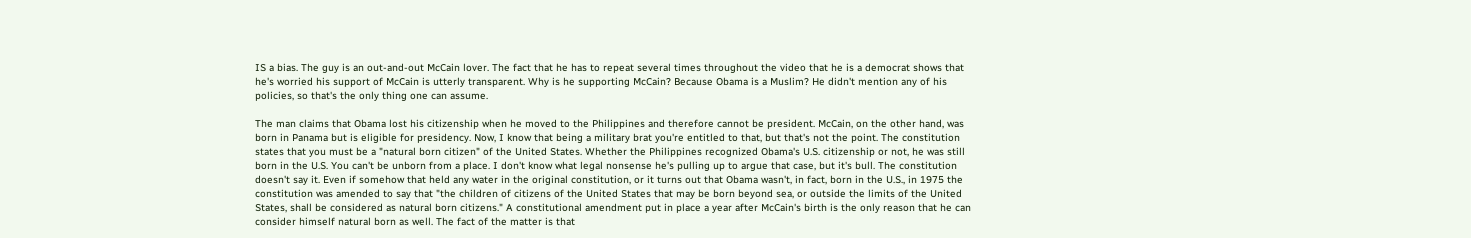IS a bias. The guy is an out-and-out McCain lover. The fact that he has to repeat several times throughout the video that he is a democrat shows that he's worried his support of McCain is utterly transparent. Why is he supporting McCain? Because Obama is a Muslim? He didn't mention any of his policies, so that's the only thing one can assume.

The man claims that Obama lost his citizenship when he moved to the Philippines and therefore cannot be president. McCain, on the other hand, was born in Panama but is eligible for presidency. Now, I know that being a military brat you're entitled to that, but that's not the point. The constitution states that you must be a "natural born citizen" of the United States. Whether the Philippines recognized Obama's U.S. citizenship or not, he was still born in the U.S. You can't be unborn from a place. I don't know what legal nonsense he's pulling up to argue that case, but it's bull. The constitution doesn't say it. Even if somehow that held any water in the original constitution, or it turns out that Obama wasn't, in fact, born in the U.S., in 1975 the constitution was amended to say that "the children of citizens of the United States that may be born beyond sea, or outside the limits of the United States, shall be considered as natural born citizens." A constitutional amendment put in place a year after McCain's birth is the only reason that he can consider himself natural born as well. The fact of the matter is that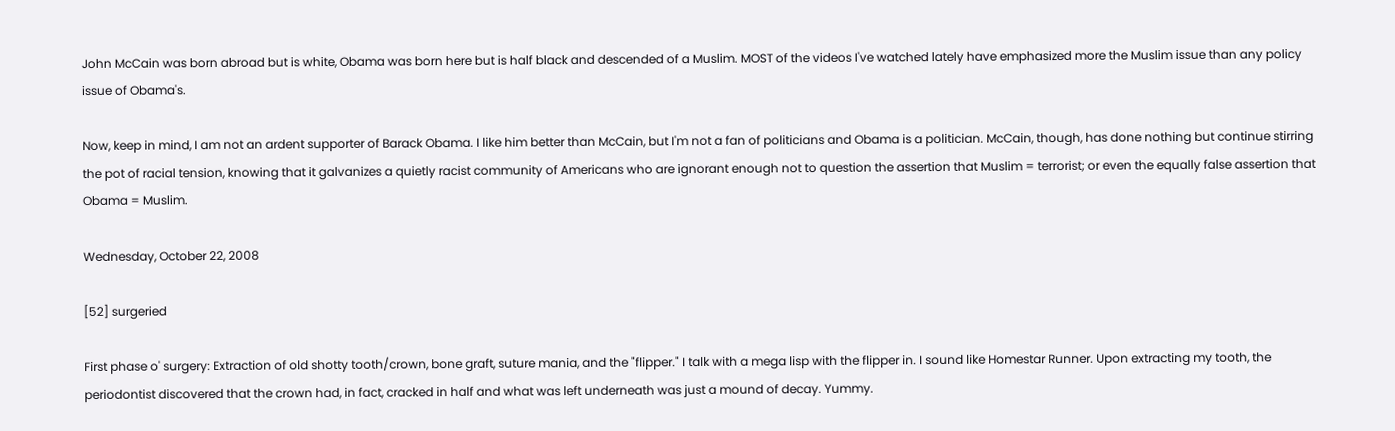John McCain was born abroad but is white, Obama was born here but is half black and descended of a Muslim. MOST of the videos I've watched lately have emphasized more the Muslim issue than any policy issue of Obama's.

Now, keep in mind, I am not an ardent supporter of Barack Obama. I like him better than McCain, but I'm not a fan of politicians and Obama is a politician. McCain, though, has done nothing but continue stirring the pot of racial tension, knowing that it galvanizes a quietly racist community of Americans who are ignorant enough not to question the assertion that Muslim = terrorist; or even the equally false assertion that Obama = Muslim.

Wednesday, October 22, 2008

[52] surgeried

First phase o' surgery: Extraction of old shotty tooth/crown, bone graft, suture mania, and the "flipper." I talk with a mega lisp with the flipper in. I sound like Homestar Runner. Upon extracting my tooth, the periodontist discovered that the crown had, in fact, cracked in half and what was left underneath was just a mound of decay. Yummy.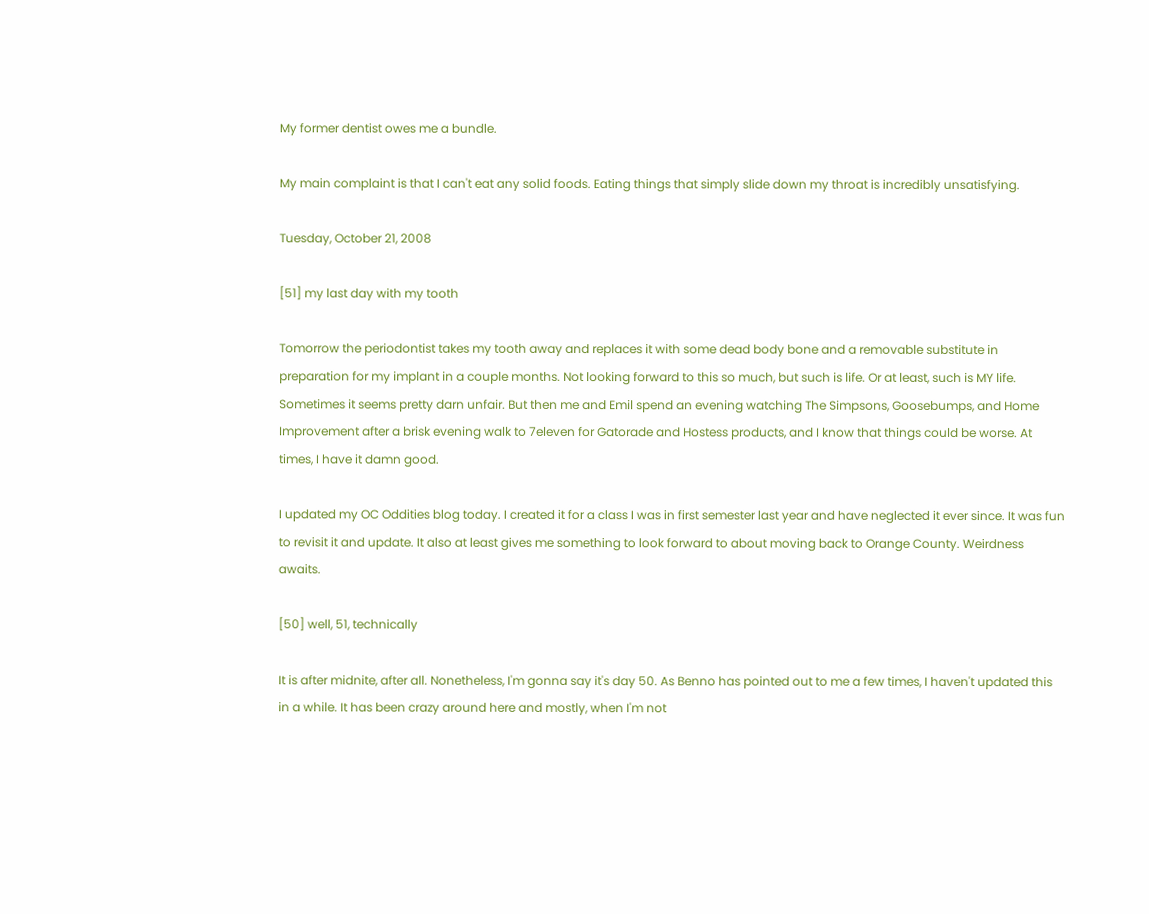My former dentist owes me a bundle.

My main complaint is that I can't eat any solid foods. Eating things that simply slide down my throat is incredibly unsatisfying.

Tuesday, October 21, 2008

[51] my last day with my tooth

Tomorrow the periodontist takes my tooth away and replaces it with some dead body bone and a removable substitute in preparation for my implant in a couple months. Not looking forward to this so much, but such is life. Or at least, such is MY life. Sometimes it seems pretty darn unfair. But then me and Emil spend an evening watching The Simpsons, Goosebumps, and Home Improvement after a brisk evening walk to 7eleven for Gatorade and Hostess products, and I know that things could be worse. At times, I have it damn good.

I updated my OC Oddities blog today. I created it for a class I was in first semester last year and have neglected it ever since. It was fun to revisit it and update. It also at least gives me something to look forward to about moving back to Orange County. Weirdness awaits.

[50] well, 51, technically

It is after midnite, after all. Nonetheless, I'm gonna say it's day 50. As Benno has pointed out to me a few times, I haven't updated this in a while. It has been crazy around here and mostly, when I'm not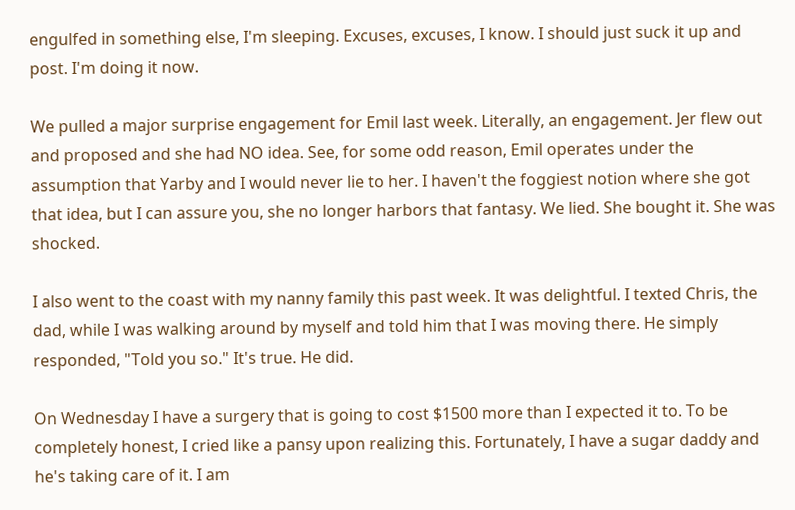engulfed in something else, I'm sleeping. Excuses, excuses, I know. I should just suck it up and post. I'm doing it now.

We pulled a major surprise engagement for Emil last week. Literally, an engagement. Jer flew out and proposed and she had NO idea. See, for some odd reason, Emil operates under the assumption that Yarby and I would never lie to her. I haven't the foggiest notion where she got that idea, but I can assure you, she no longer harbors that fantasy. We lied. She bought it. She was shocked.

I also went to the coast with my nanny family this past week. It was delightful. I texted Chris, the dad, while I was walking around by myself and told him that I was moving there. He simply responded, "Told you so." It's true. He did.

On Wednesday I have a surgery that is going to cost $1500 more than I expected it to. To be completely honest, I cried like a pansy upon realizing this. Fortunately, I have a sugar daddy and he's taking care of it. I am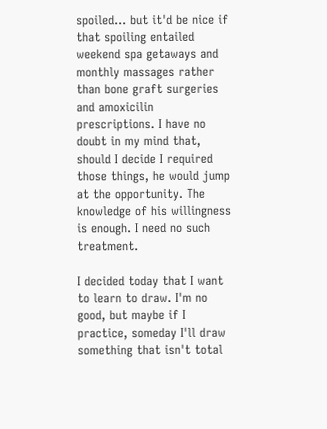spoiled... but it'd be nice if that spoiling entailed weekend spa getaways and monthly massages rather than bone graft surgeries and amoxicilin prescriptions. I have no doubt in my mind that, should I decide I required those things, he would jump at the opportunity. The knowledge of his willingness is enough. I need no such treatment.

I decided today that I want to learn to draw. I'm no good, but maybe if I practice, someday I'll draw something that isn't total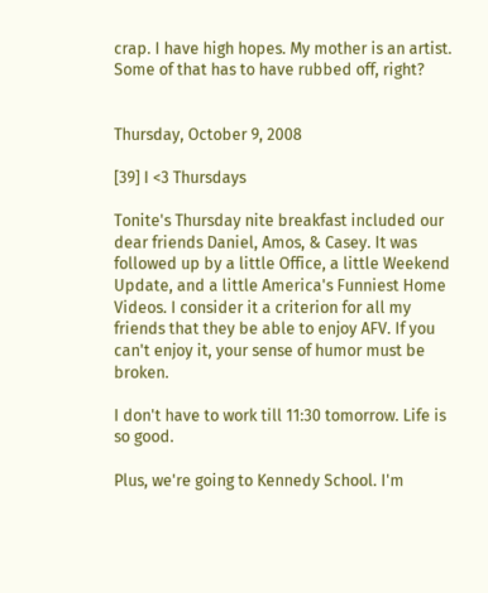crap. I have high hopes. My mother is an artist. Some of that has to have rubbed off, right?


Thursday, October 9, 2008

[39] I <3 Thursdays

Tonite's Thursday nite breakfast included our dear friends Daniel, Amos, & Casey. It was followed up by a little Office, a little Weekend Update, and a little America's Funniest Home Videos. I consider it a criterion for all my friends that they be able to enjoy AFV. If you can't enjoy it, your sense of humor must be broken.

I don't have to work till 11:30 tomorrow. Life is so good.

Plus, we're going to Kennedy School. I'm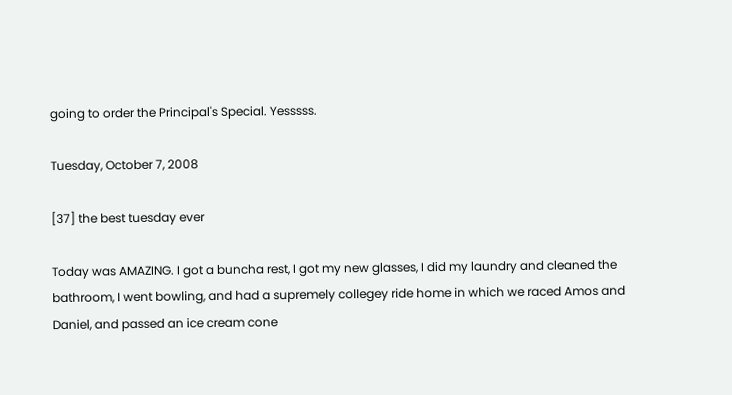going to order the Principal's Special. Yesssss.

Tuesday, October 7, 2008

[37] the best tuesday ever

Today was AMAZING. I got a buncha rest, I got my new glasses, I did my laundry and cleaned the bathroom, I went bowling, and had a supremely collegey ride home in which we raced Amos and Daniel, and passed an ice cream cone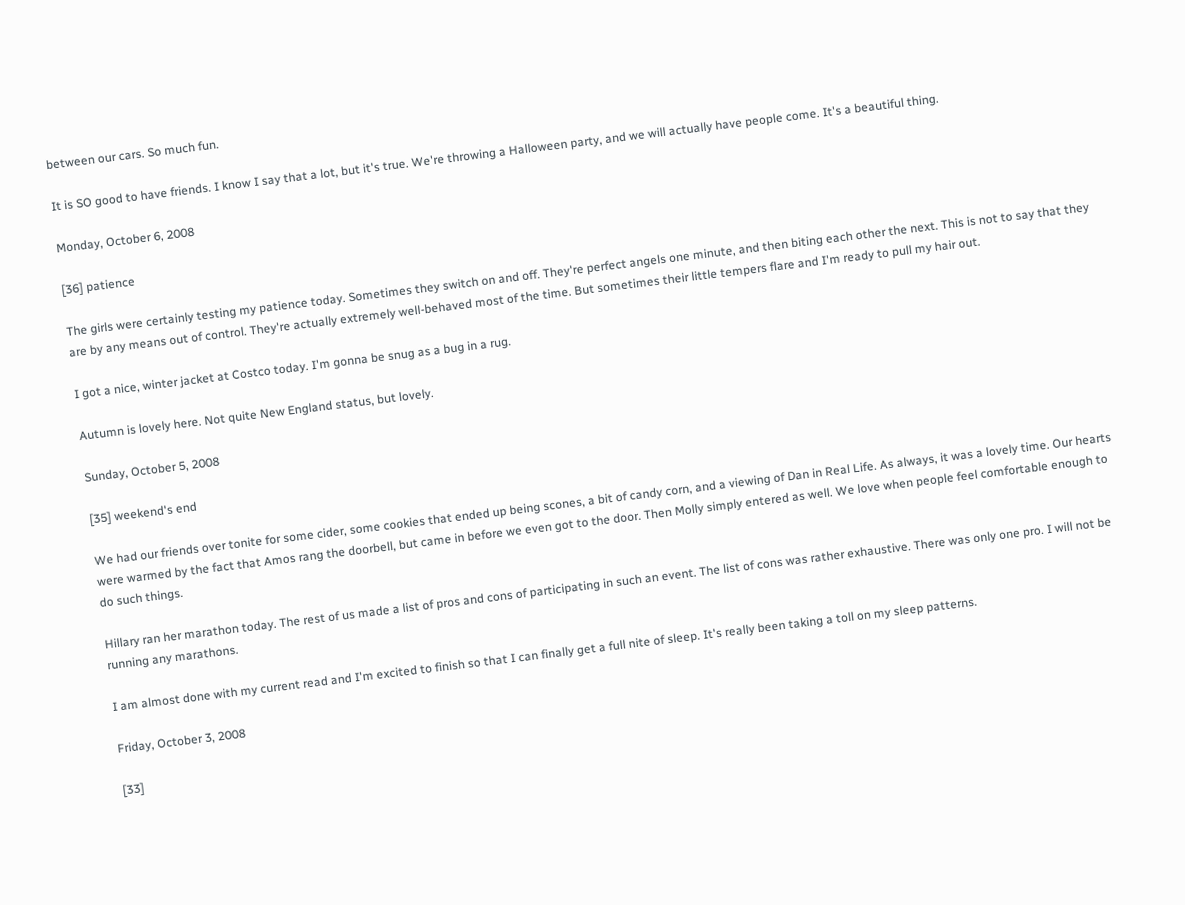between our cars. So much fun.

It is SO good to have friends. I know I say that a lot, but it's true. We're throwing a Halloween party, and we will actually have people come. It's a beautiful thing.

Monday, October 6, 2008

[36] patience

The girls were certainly testing my patience today. Sometimes they switch on and off. They're perfect angels one minute, and then biting each other the next. This is not to say that they are by any means out of control. They're actually extremely well-behaved most of the time. But sometimes their little tempers flare and I'm ready to pull my hair out.

I got a nice, winter jacket at Costco today. I'm gonna be snug as a bug in a rug.

Autumn is lovely here. Not quite New England status, but lovely.

Sunday, October 5, 2008

[35] weekend's end

We had our friends over tonite for some cider, some cookies that ended up being scones, a bit of candy corn, and a viewing of Dan in Real Life. As always, it was a lovely time. Our hearts were warmed by the fact that Amos rang the doorbell, but came in before we even got to the door. Then Molly simply entered as well. We love when people feel comfortable enough to do such things.

Hillary ran her marathon today. The rest of us made a list of pros and cons of participating in such an event. The list of cons was rather exhaustive. There was only one pro. I will not be running any marathons.

I am almost done with my current read and I'm excited to finish so that I can finally get a full nite of sleep. It's really been taking a toll on my sleep patterns.

Friday, October 3, 2008

[33]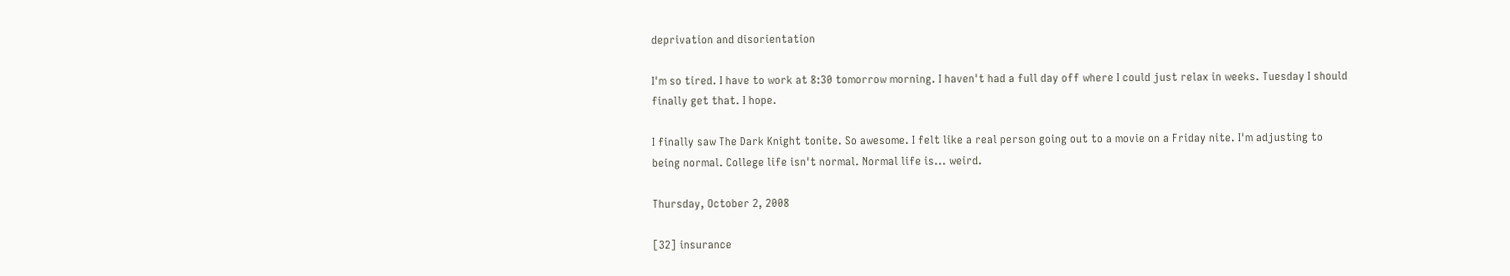deprivation and disorientation

I'm so tired. I have to work at 8:30 tomorrow morning. I haven't had a full day off where I could just relax in weeks. Tuesday I should finally get that. I hope.

I finally saw The Dark Knight tonite. So awesome. I felt like a real person going out to a movie on a Friday nite. I'm adjusting to being normal. College life isn't normal. Normal life is... weird.

Thursday, October 2, 2008

[32] insurance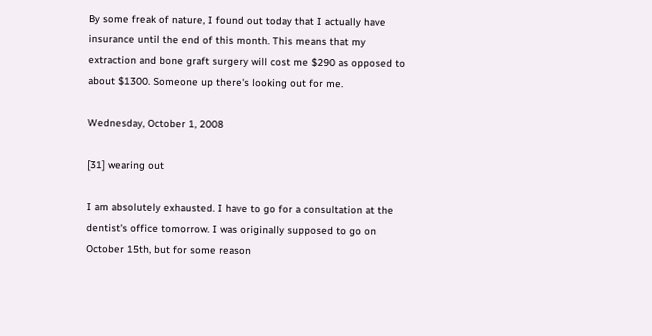By some freak of nature, I found out today that I actually have insurance until the end of this month. This means that my extraction and bone graft surgery will cost me $290 as opposed to about $1300. Someone up there's looking out for me.

Wednesday, October 1, 2008

[31] wearing out

I am absolutely exhausted. I have to go for a consultation at the dentist's office tomorrow. I was originally supposed to go on October 15th, but for some reason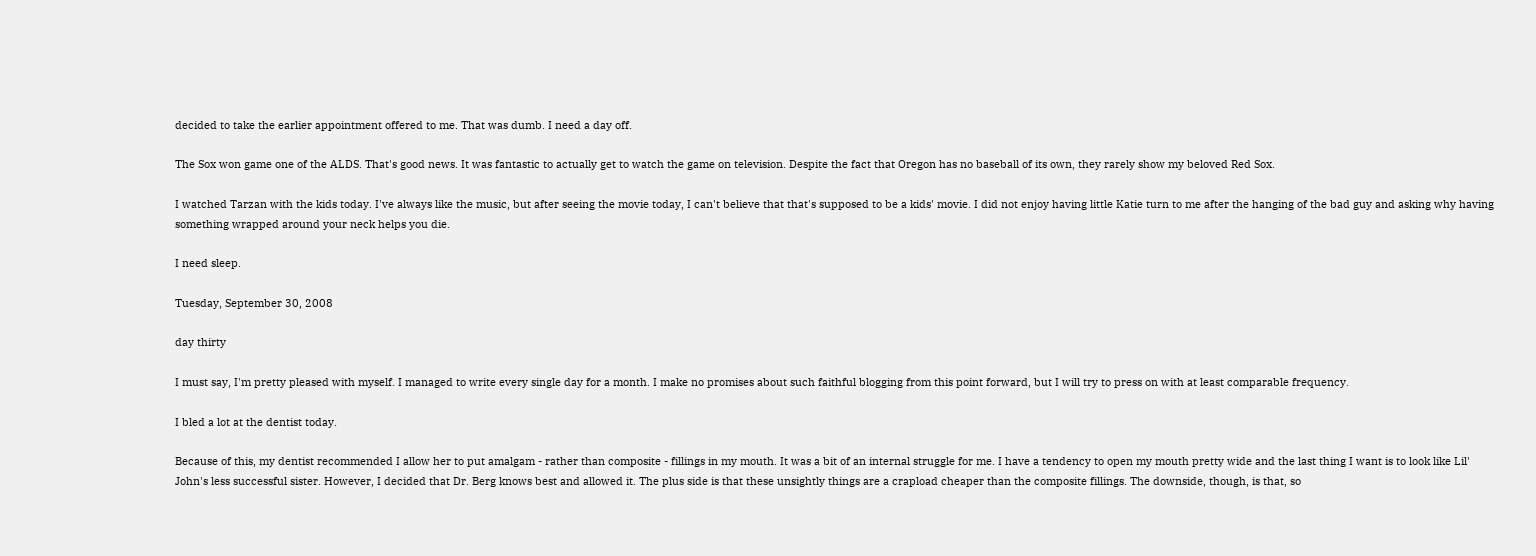decided to take the earlier appointment offered to me. That was dumb. I need a day off.

The Sox won game one of the ALDS. That's good news. It was fantastic to actually get to watch the game on television. Despite the fact that Oregon has no baseball of its own, they rarely show my beloved Red Sox.

I watched Tarzan with the kids today. I've always like the music, but after seeing the movie today, I can't believe that that's supposed to be a kids' movie. I did not enjoy having little Katie turn to me after the hanging of the bad guy and asking why having something wrapped around your neck helps you die.

I need sleep.

Tuesday, September 30, 2008

day thirty

I must say, I'm pretty pleased with myself. I managed to write every single day for a month. I make no promises about such faithful blogging from this point forward, but I will try to press on with at least comparable frequency.

I bled a lot at the dentist today.

Because of this, my dentist recommended I allow her to put amalgam - rather than composite - fillings in my mouth. It was a bit of an internal struggle for me. I have a tendency to open my mouth pretty wide and the last thing I want is to look like Lil' John's less successful sister. However, I decided that Dr. Berg knows best and allowed it. The plus side is that these unsightly things are a crapload cheaper than the composite fillings. The downside, though, is that, so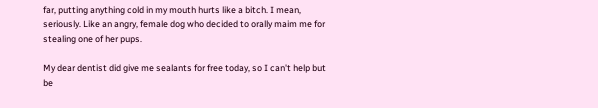far, putting anything cold in my mouth hurts like a bitch. I mean, seriously. Like an angry, female dog who decided to orally maim me for stealing one of her pups.

My dear dentist did give me sealants for free today, so I can't help but be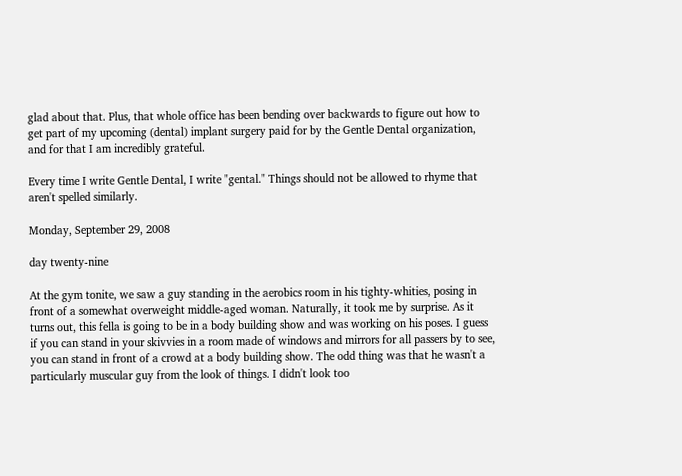glad about that. Plus, that whole office has been bending over backwards to figure out how to get part of my upcoming (dental) implant surgery paid for by the Gentle Dental organization, and for that I am incredibly grateful.

Every time I write Gentle Dental, I write "gental." Things should not be allowed to rhyme that aren't spelled similarly.

Monday, September 29, 2008

day twenty-nine

At the gym tonite, we saw a guy standing in the aerobics room in his tighty-whities, posing in front of a somewhat overweight middle-aged woman. Naturally, it took me by surprise. As it turns out, this fella is going to be in a body building show and was working on his poses. I guess if you can stand in your skivvies in a room made of windows and mirrors for all passers by to see, you can stand in front of a crowd at a body building show. The odd thing was that he wasn't a particularly muscular guy from the look of things. I didn't look too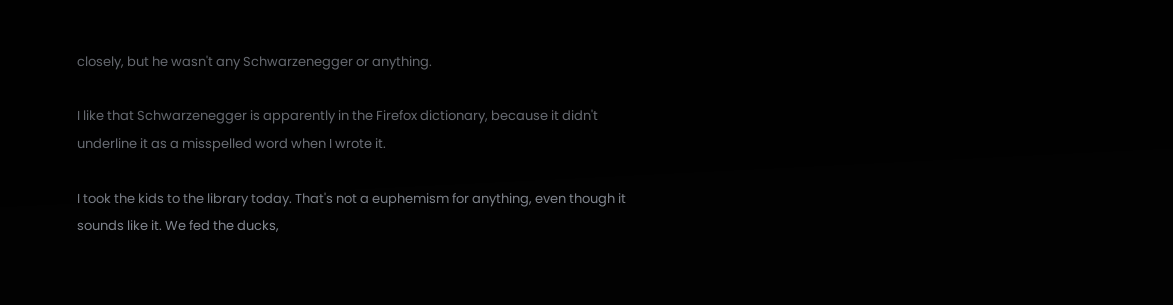closely, but he wasn't any Schwarzenegger or anything.

I like that Schwarzenegger is apparently in the Firefox dictionary, because it didn't underline it as a misspelled word when I wrote it.

I took the kids to the library today. That's not a euphemism for anything, even though it sounds like it. We fed the ducks,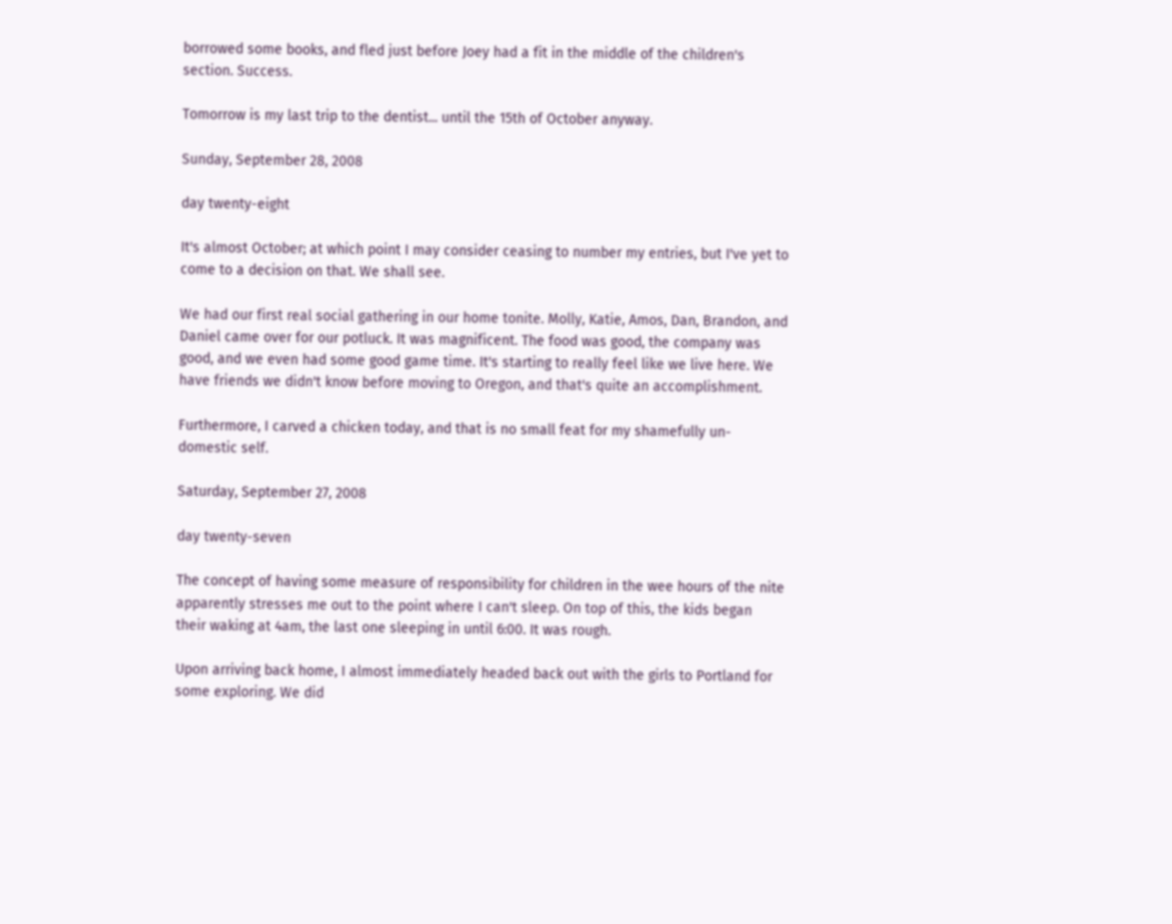borrowed some books, and fled just before Joey had a fit in the middle of the children's section. Success.

Tomorrow is my last trip to the dentist... until the 15th of October anyway.

Sunday, September 28, 2008

day twenty-eight

It's almost October; at which point I may consider ceasing to number my entries, but I've yet to come to a decision on that. We shall see.

We had our first real social gathering in our home tonite. Molly, Katie, Amos, Dan, Brandon, and Daniel came over for our potluck. It was magnificent. The food was good, the company was good, and we even had some good game time. It's starting to really feel like we live here. We have friends we didn't know before moving to Oregon, and that's quite an accomplishment.

Furthermore, I carved a chicken today, and that is no small feat for my shamefully un-domestic self.

Saturday, September 27, 2008

day twenty-seven

The concept of having some measure of responsibility for children in the wee hours of the nite apparently stresses me out to the point where I can't sleep. On top of this, the kids began their waking at 4am, the last one sleeping in until 6:00. It was rough.

Upon arriving back home, I almost immediately headed back out with the girls to Portland for some exploring. We did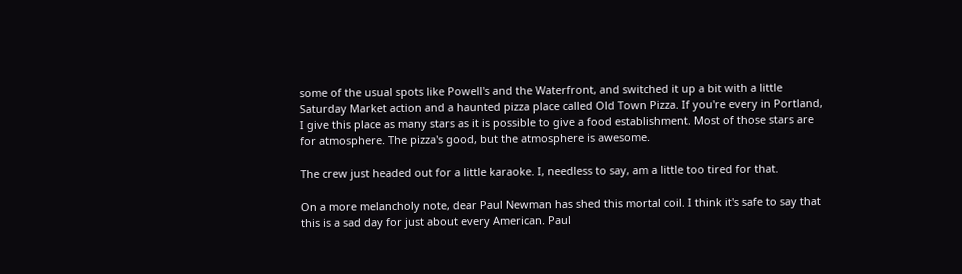some of the usual spots like Powell's and the Waterfront, and switched it up a bit with a little Saturday Market action and a haunted pizza place called Old Town Pizza. If you're every in Portland, I give this place as many stars as it is possible to give a food establishment. Most of those stars are for atmosphere. The pizza's good, but the atmosphere is awesome.

The crew just headed out for a little karaoke. I, needless to say, am a little too tired for that.

On a more melancholy note, dear Paul Newman has shed this mortal coil. I think it's safe to say that this is a sad day for just about every American. Paul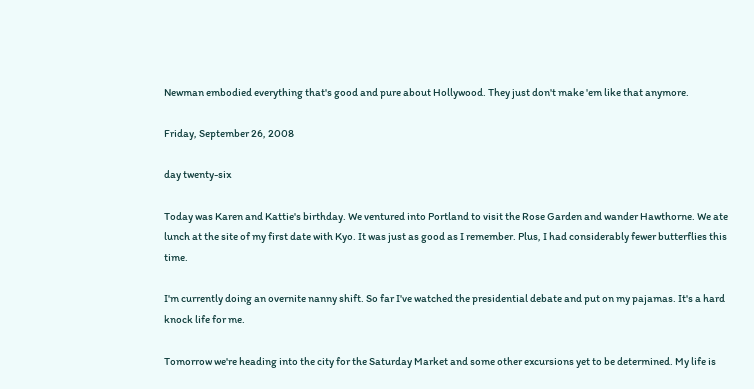Newman embodied everything that's good and pure about Hollywood. They just don't make 'em like that anymore.

Friday, September 26, 2008

day twenty-six

Today was Karen and Kattie's birthday. We ventured into Portland to visit the Rose Garden and wander Hawthorne. We ate lunch at the site of my first date with Kyo. It was just as good as I remember. Plus, I had considerably fewer butterflies this time.

I'm currently doing an overnite nanny shift. So far I've watched the presidential debate and put on my pajamas. It's a hard knock life for me.

Tomorrow we're heading into the city for the Saturday Market and some other excursions yet to be determined. My life is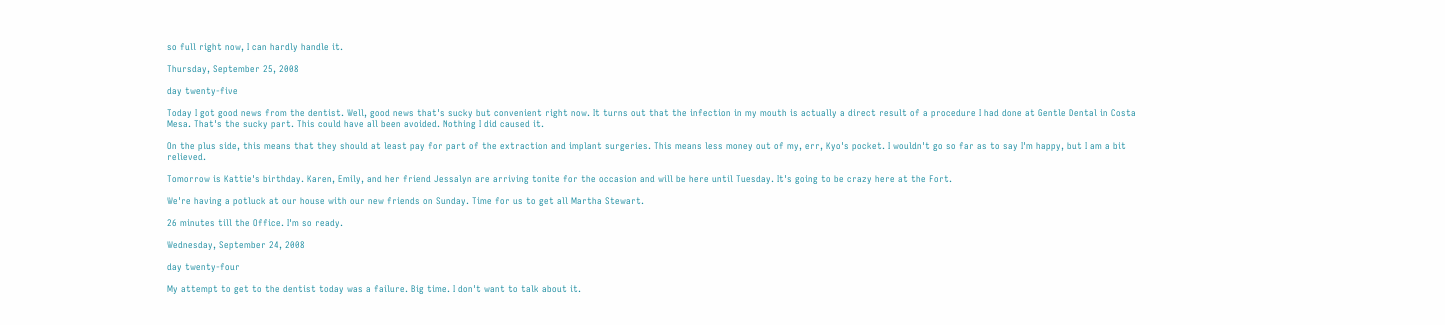so full right now, I can hardly handle it.

Thursday, September 25, 2008

day twenty-five

Today I got good news from the dentist. Well, good news that's sucky but convenient right now. It turns out that the infection in my mouth is actually a direct result of a procedure I had done at Gentle Dental in Costa Mesa. That's the sucky part. This could have all been avoided. Nothing I did caused it.

On the plus side, this means that they should at least pay for part of the extraction and implant surgeries. This means less money out of my, err, Kyo's pocket. I wouldn't go so far as to say I'm happy, but I am a bit relieved.

Tomorrow is Kattie's birthday. Karen, Emily, and her friend Jessalyn are arriving tonite for the occasion and will be here until Tuesday. It's going to be crazy here at the Fort.

We're having a potluck at our house with our new friends on Sunday. Time for us to get all Martha Stewart.

26 minutes till the Office. I'm so ready.

Wednesday, September 24, 2008

day twenty-four

My attempt to get to the dentist today was a failure. Big time. I don't want to talk about it.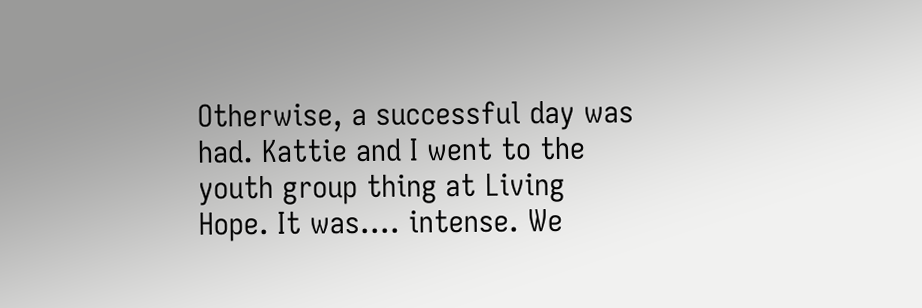Otherwise, a successful day was had. Kattie and I went to the youth group thing at Living Hope. It was.... intense. We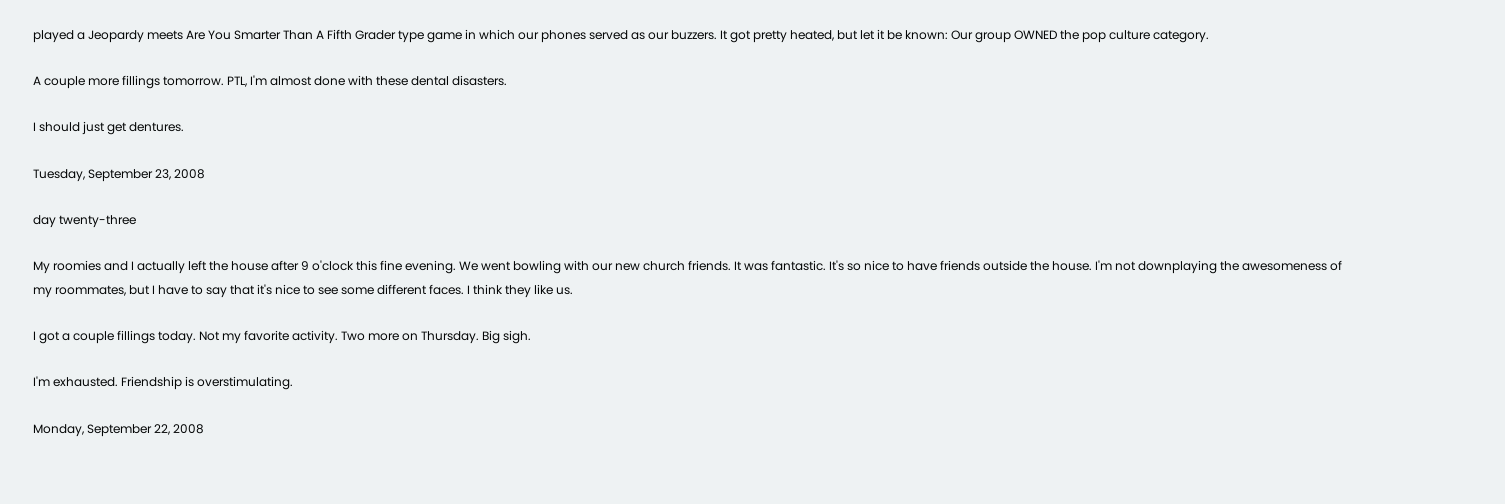played a Jeopardy meets Are You Smarter Than A Fifth Grader type game in which our phones served as our buzzers. It got pretty heated, but let it be known: Our group OWNED the pop culture category.

A couple more fillings tomorrow. PTL, I'm almost done with these dental disasters.

I should just get dentures.

Tuesday, September 23, 2008

day twenty-three

My roomies and I actually left the house after 9 o'clock this fine evening. We went bowling with our new church friends. It was fantastic. It's so nice to have friends outside the house. I'm not downplaying the awesomeness of my roommates, but I have to say that it's nice to see some different faces. I think they like us.

I got a couple fillings today. Not my favorite activity. Two more on Thursday. Big sigh.

I'm exhausted. Friendship is overstimulating.

Monday, September 22, 2008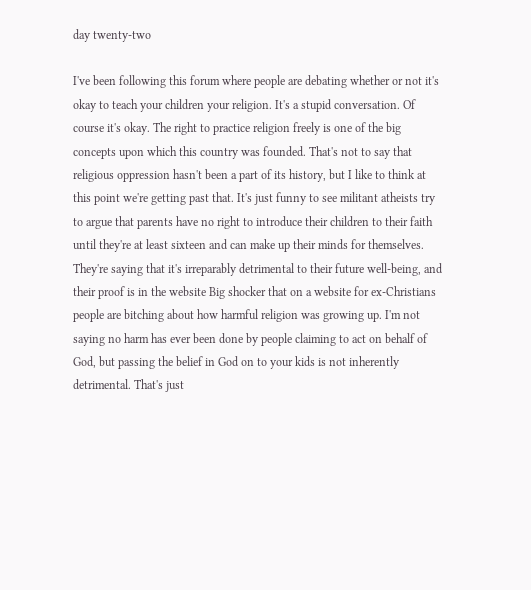day twenty-two

I've been following this forum where people are debating whether or not it's okay to teach your children your religion. It's a stupid conversation. Of course it's okay. The right to practice religion freely is one of the big concepts upon which this country was founded. That's not to say that religious oppression hasn't been a part of its history, but I like to think at this point we're getting past that. It's just funny to see militant atheists try to argue that parents have no right to introduce their children to their faith until they're at least sixteen and can make up their minds for themselves. They're saying that it's irreparably detrimental to their future well-being, and their proof is in the website Big shocker that on a website for ex-Christians people are bitching about how harmful religion was growing up. I'm not saying no harm has ever been done by people claiming to act on behalf of God, but passing the belief in God on to your kids is not inherently detrimental. That's just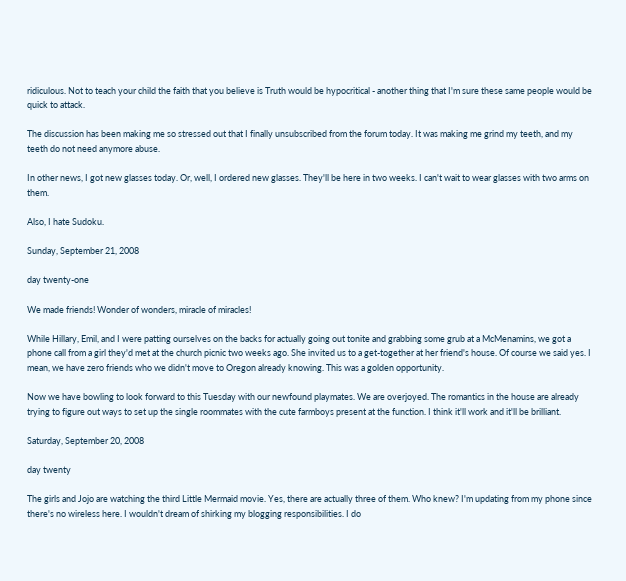ridiculous. Not to teach your child the faith that you believe is Truth would be hypocritical - another thing that I'm sure these same people would be quick to attack.

The discussion has been making me so stressed out that I finally unsubscribed from the forum today. It was making me grind my teeth, and my teeth do not need anymore abuse.

In other news, I got new glasses today. Or, well, I ordered new glasses. They'll be here in two weeks. I can't wait to wear glasses with two arms on them.

Also, I hate Sudoku.

Sunday, September 21, 2008

day twenty-one

We made friends! Wonder of wonders, miracle of miracles!

While Hillary, Emil, and I were patting ourselves on the backs for actually going out tonite and grabbing some grub at a McMenamins, we got a phone call from a girl they'd met at the church picnic two weeks ago. She invited us to a get-together at her friend's house. Of course we said yes. I mean, we have zero friends who we didn't move to Oregon already knowing. This was a golden opportunity.

Now we have bowling to look forward to this Tuesday with our newfound playmates. We are overjoyed. The romantics in the house are already trying to figure out ways to set up the single roommates with the cute farmboys present at the function. I think it'll work and it'll be brilliant.

Saturday, September 20, 2008

day twenty

The girls and Jojo are watching the third Little Mermaid movie. Yes, there are actually three of them. Who knew? I'm updating from my phone since there's no wireless here. I wouldn't dream of shirking my blogging responsibilities. I do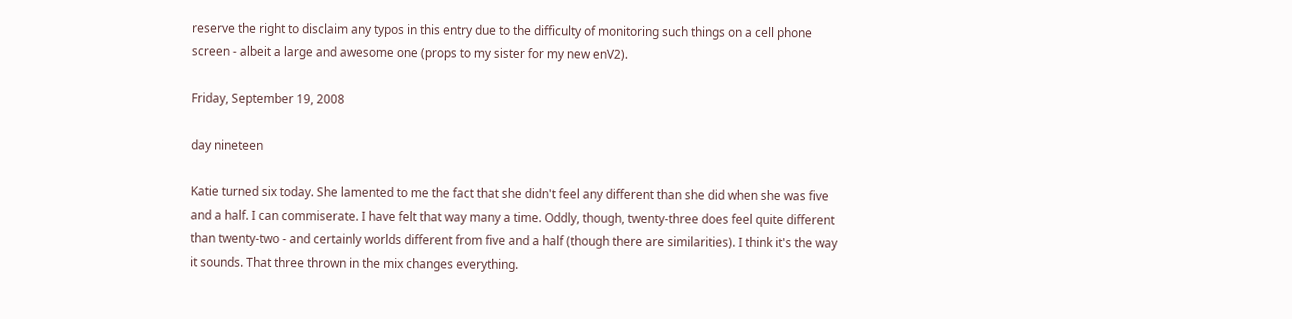reserve the right to disclaim any typos in this entry due to the difficulty of monitoring such things on a cell phone screen - albeit a large and awesome one (props to my sister for my new enV2).

Friday, September 19, 2008

day nineteen

Katie turned six today. She lamented to me the fact that she didn't feel any different than she did when she was five and a half. I can commiserate. I have felt that way many a time. Oddly, though, twenty-three does feel quite different than twenty-two - and certainly worlds different from five and a half (though there are similarities). I think it's the way it sounds. That three thrown in the mix changes everything.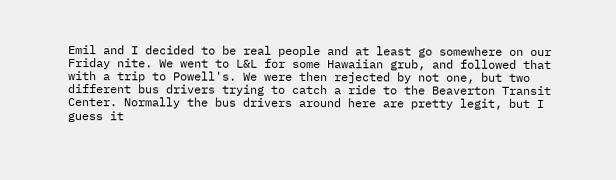Emil and I decided to be real people and at least go somewhere on our Friday nite. We went to L&L for some Hawaiian grub, and followed that with a trip to Powell's. We were then rejected by not one, but two different bus drivers trying to catch a ride to the Beaverton Transit Center. Normally the bus drivers around here are pretty legit, but I guess it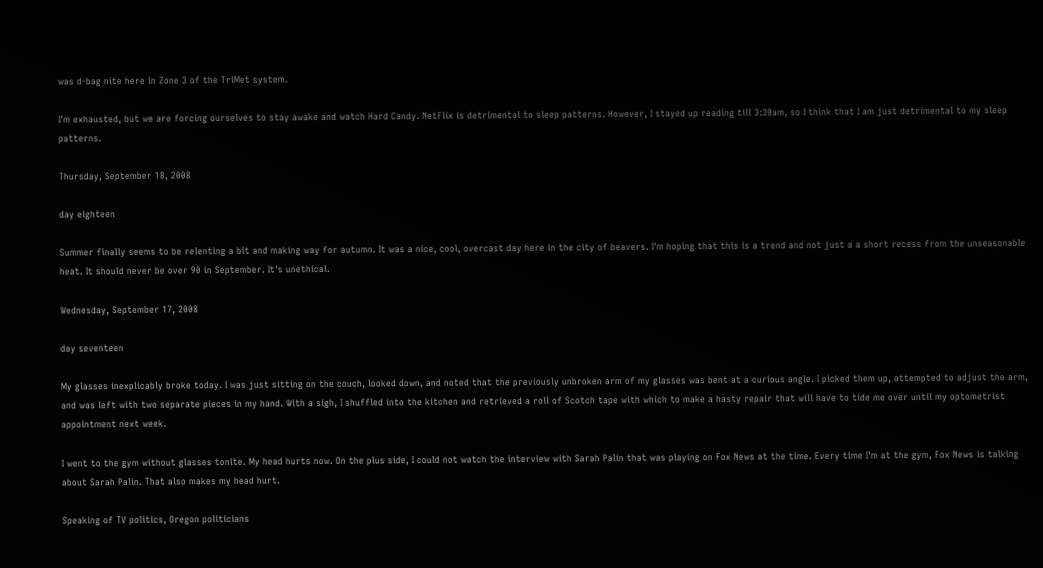was d-bag nite here in Zone 3 of the TriMet system.

I'm exhausted, but we are forcing ourselves to stay awake and watch Hard Candy. NetFlix is detrimental to sleep patterns. However, I stayed up reading till 3:30am, so I think that I am just detrimental to my sleep patterns.

Thursday, September 18, 2008

day eighteen

Summer finally seems to be relenting a bit and making way for autumn. It was a nice, cool, overcast day here in the city of beavers. I'm hoping that this is a trend and not just a a short recess from the unseasonable heat. It should never be over 90 in September. It's unethical.

Wednesday, September 17, 2008

day seventeen

My glasses inexplicably broke today. I was just sitting on the couch, looked down, and noted that the previously unbroken arm of my glasses was bent at a curious angle. I picked them up, attempted to adjust the arm, and was left with two separate pieces in my hand. With a sigh, I shuffled into the kitchen and retrieved a roll of Scotch tape with which to make a hasty repair that will have to tide me over until my optometrist appointment next week.

I went to the gym without glasses tonite. My head hurts now. On the plus side, I could not watch the interview with Sarah Palin that was playing on Fox News at the time. Every time I'm at the gym, Fox News is talking about Sarah Palin. That also makes my head hurt.

Speaking of TV politics, Oregon politicians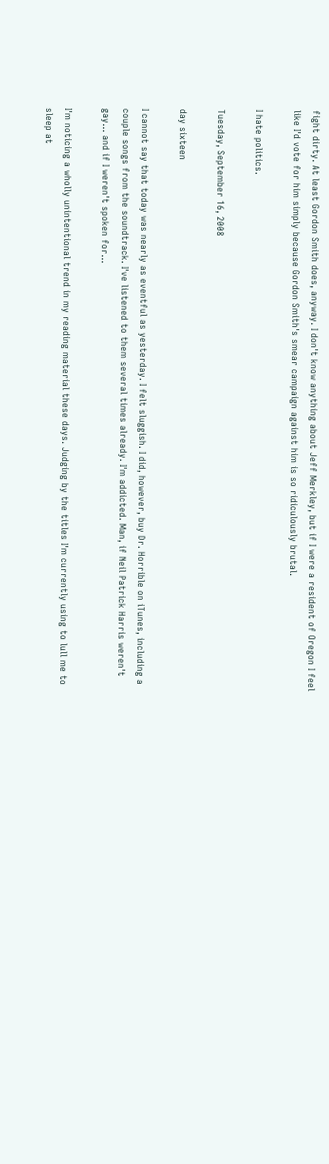fight dirty. At least Gordon Smith does, anyway. I don't know anything about Jeff Merkley, but if I were a resident of Oregon I feel like I'd vote for him simply because Gordon Smith's smear campaign against him is so ridiculously brutal.

I hate politics.

Tuesday, September 16, 2008

day sixteen

I cannot say that today was nearly as eventful as yesterday. I felt sluggish. I did, however, buy Dr. Horrible on iTunes, including a couple songs from the soundtrack. I've listened to them several times already. I'm addicted. Man, if Neil Patrick Harris weren't gay... and if I weren't spoken for...

I'm noticing a wholly unintentional trend in my reading material these days. Judging by the titles I'm currently using to lull me to sleep at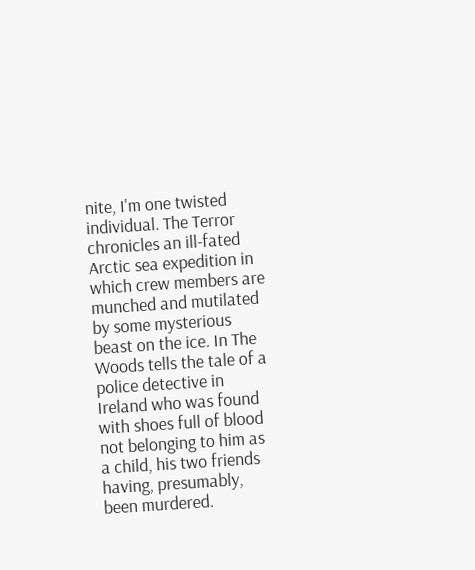nite, I'm one twisted individual. The Terror chronicles an ill-fated Arctic sea expedition in which crew members are munched and mutilated by some mysterious beast on the ice. In The Woods tells the tale of a police detective in Ireland who was found with shoes full of blood not belonging to him as a child, his two friends having, presumably, been murdered.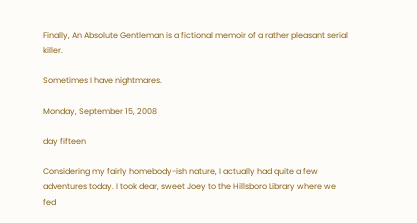Finally, An Absolute Gentleman is a fictional memoir of a rather pleasant serial killer.

Sometimes I have nightmares.

Monday, September 15, 2008

day fifteen

Considering my fairly homebody-ish nature, I actually had quite a few adventures today. I took dear, sweet Joey to the Hillsboro Library where we fed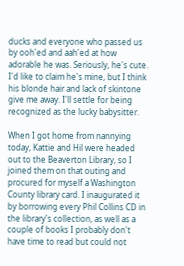ducks and everyone who passed us by ooh'ed and aah'ed at how adorable he was. Seriously, he's cute. I'd like to claim he's mine, but I think his blonde hair and lack of skintone give me away. I'll settle for being recognized as the lucky babysitter.

When I got home from nannying today, Kattie and Hil were headed out to the Beaverton Library, so I joined them on that outing and procured for myself a Washington County library card. I inaugurated it by borrowing every Phil Collins CD in the library's collection, as well as a couple of books I probably don't have time to read but could not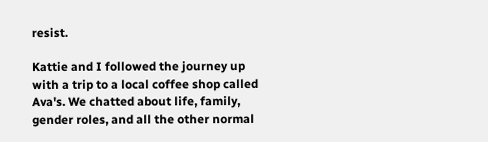resist.

Kattie and I followed the journey up with a trip to a local coffee shop called Ava's. We chatted about life, family, gender roles, and all the other normal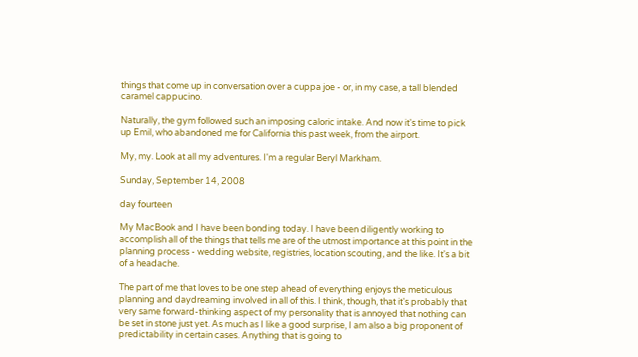things that come up in conversation over a cuppa joe - or, in my case, a tall blended caramel cappucino.

Naturally, the gym followed such an imposing caloric intake. And now it's time to pick up Emil, who abandoned me for California this past week, from the airport.

My, my. Look at all my adventures. I'm a regular Beryl Markham.

Sunday, September 14, 2008

day fourteen

My MacBook and I have been bonding today. I have been diligently working to accomplish all of the things that tells me are of the utmost importance at this point in the planning process - wedding website, registries, location scouting, and the like. It's a bit of a headache.

The part of me that loves to be one step ahead of everything enjoys the meticulous planning and daydreaming involved in all of this. I think, though, that it's probably that very same forward-thinking aspect of my personality that is annoyed that nothing can be set in stone just yet. As much as I like a good surprise, I am also a big proponent of predictability in certain cases. Anything that is going to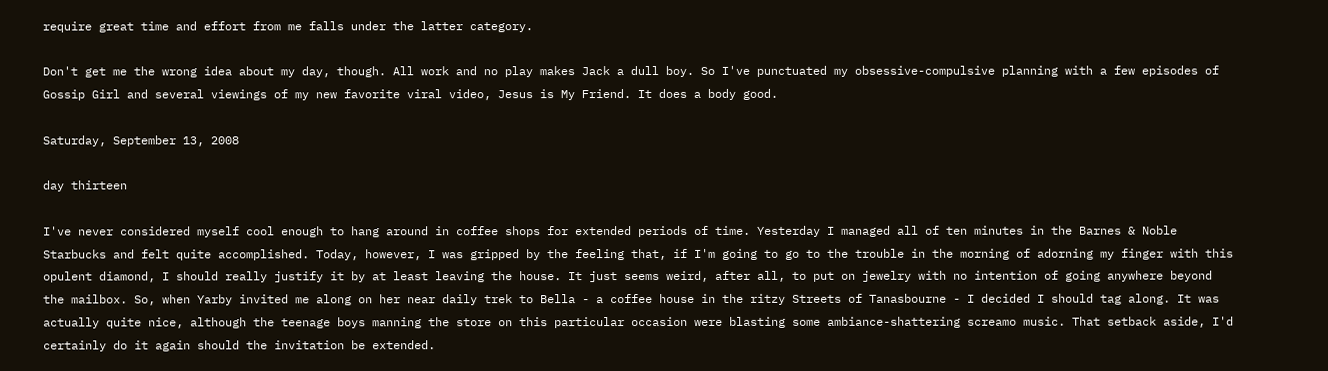require great time and effort from me falls under the latter category.

Don't get me the wrong idea about my day, though. All work and no play makes Jack a dull boy. So I've punctuated my obsessive-compulsive planning with a few episodes of Gossip Girl and several viewings of my new favorite viral video, Jesus is My Friend. It does a body good.

Saturday, September 13, 2008

day thirteen

I've never considered myself cool enough to hang around in coffee shops for extended periods of time. Yesterday I managed all of ten minutes in the Barnes & Noble Starbucks and felt quite accomplished. Today, however, I was gripped by the feeling that, if I'm going to go to the trouble in the morning of adorning my finger with this opulent diamond, I should really justify it by at least leaving the house. It just seems weird, after all, to put on jewelry with no intention of going anywhere beyond the mailbox. So, when Yarby invited me along on her near daily trek to Bella - a coffee house in the ritzy Streets of Tanasbourne - I decided I should tag along. It was actually quite nice, although the teenage boys manning the store on this particular occasion were blasting some ambiance-shattering screamo music. That setback aside, I'd certainly do it again should the invitation be extended.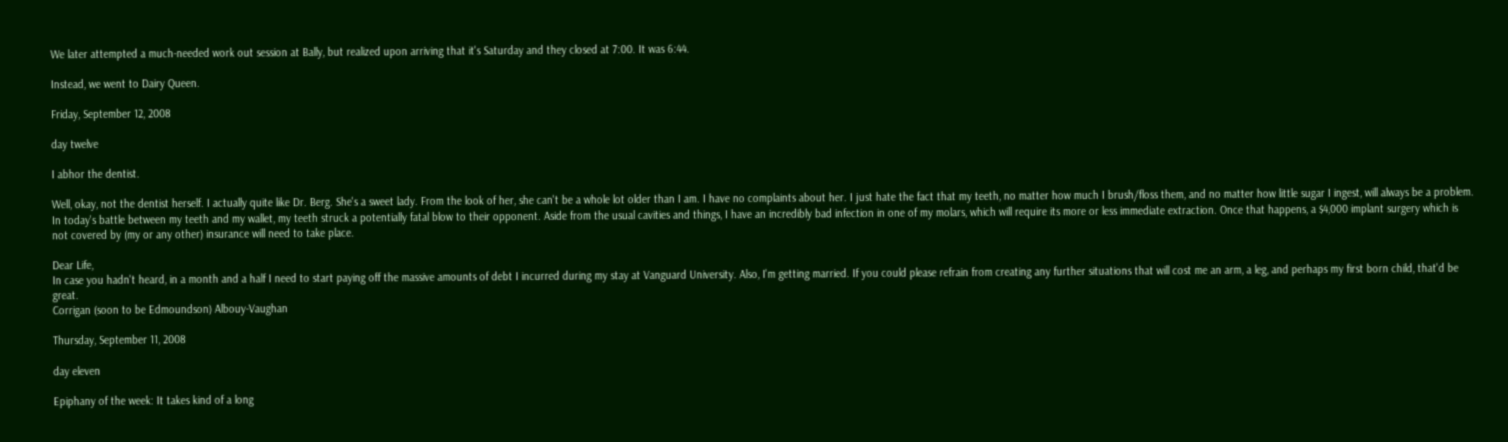We later attempted a much-needed work out session at Bally, but realized upon arriving that it's Saturday and they closed at 7:00. It was 6:44.

Instead, we went to Dairy Queen.

Friday, September 12, 2008

day twelve

I abhor the dentist.

Well, okay, not the dentist herself. I actually quite like Dr. Berg. She's a sweet lady. From the look of her, she can't be a whole lot older than I am. I have no complaints about her. I just hate the fact that my teeth, no matter how much I brush/floss them, and no matter how little sugar I ingest, will always be a problem. In today's battle between my teeth and my wallet, my teeth struck a potentially fatal blow to their opponent. Aside from the usual cavities and things, I have an incredibly bad infection in one of my molars, which will require its more or less immediate extraction. Once that happens, a $4,000 implant surgery which is not covered by (my or any other) insurance will need to take place.

Dear Life,
In case you hadn't heard, in a month and a half I need to start paying off the massive amounts of debt I incurred during my stay at Vanguard University. Also, I'm getting married. If you could please refrain from creating any further situations that will cost me an arm, a leg, and perhaps my first born child, that'd be great.
Corrigan (soon to be Edmoundson) Albouy-Vaughan

Thursday, September 11, 2008

day eleven

Epiphany of the week: It takes kind of a long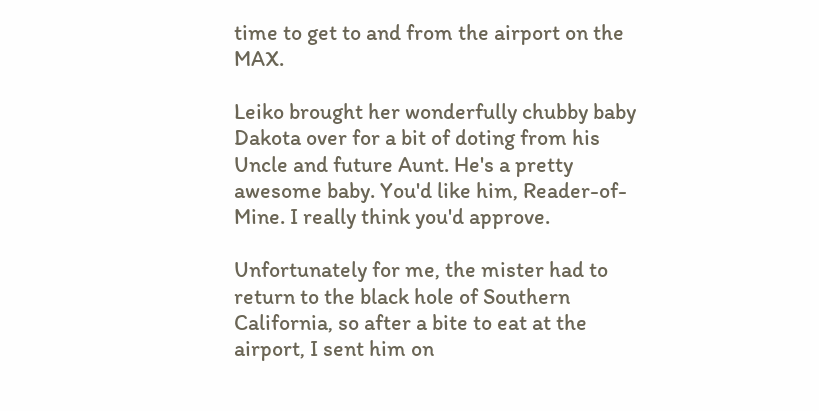time to get to and from the airport on the MAX.

Leiko brought her wonderfully chubby baby Dakota over for a bit of doting from his Uncle and future Aunt. He's a pretty awesome baby. You'd like him, Reader-of-Mine. I really think you'd approve.

Unfortunately for me, the mister had to return to the black hole of Southern California, so after a bite to eat at the airport, I sent him on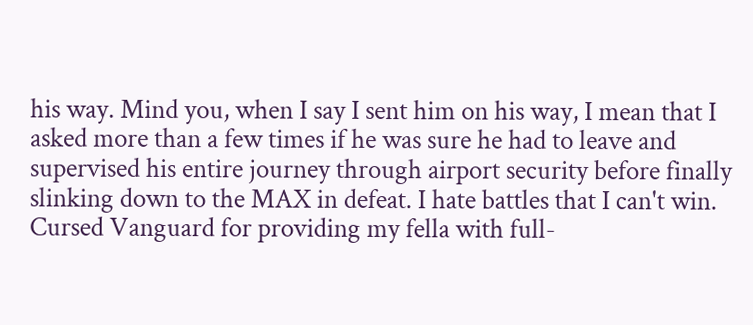his way. Mind you, when I say I sent him on his way, I mean that I asked more than a few times if he was sure he had to leave and supervised his entire journey through airport security before finally slinking down to the MAX in defeat. I hate battles that I can't win. Cursed Vanguard for providing my fella with full-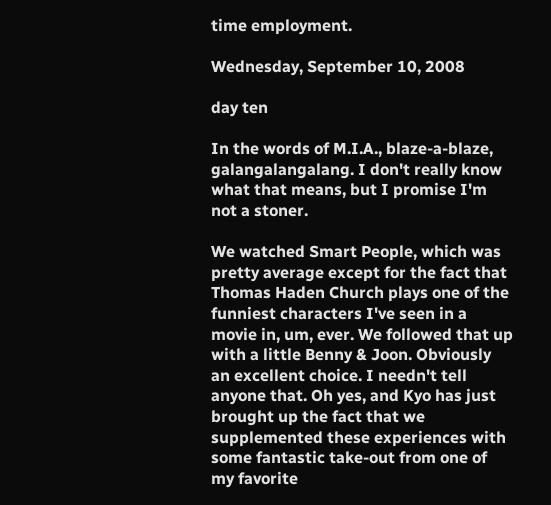time employment.

Wednesday, September 10, 2008

day ten

In the words of M.I.A., blaze-a-blaze, galangalangalang. I don't really know what that means, but I promise I'm not a stoner.

We watched Smart People, which was pretty average except for the fact that Thomas Haden Church plays one of the funniest characters I've seen in a movie in, um, ever. We followed that up with a little Benny & Joon. Obviously an excellent choice. I needn't tell anyone that. Oh yes, and Kyo has just brought up the fact that we supplemented these experiences with some fantastic take-out from one of my favorite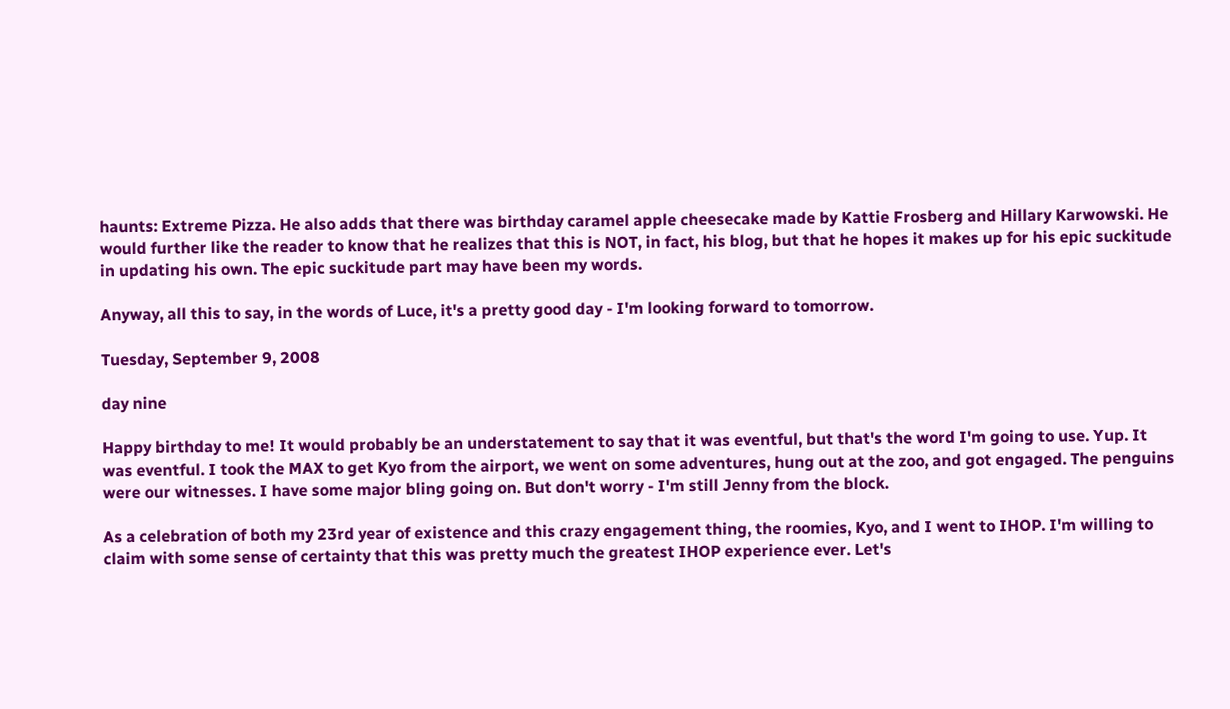haunts: Extreme Pizza. He also adds that there was birthday caramel apple cheesecake made by Kattie Frosberg and Hillary Karwowski. He would further like the reader to know that he realizes that this is NOT, in fact, his blog, but that he hopes it makes up for his epic suckitude in updating his own. The epic suckitude part may have been my words.

Anyway, all this to say, in the words of Luce, it's a pretty good day - I'm looking forward to tomorrow.

Tuesday, September 9, 2008

day nine

Happy birthday to me! It would probably be an understatement to say that it was eventful, but that's the word I'm going to use. Yup. It was eventful. I took the MAX to get Kyo from the airport, we went on some adventures, hung out at the zoo, and got engaged. The penguins were our witnesses. I have some major bling going on. But don't worry - I'm still Jenny from the block.

As a celebration of both my 23rd year of existence and this crazy engagement thing, the roomies, Kyo, and I went to IHOP. I'm willing to claim with some sense of certainty that this was pretty much the greatest IHOP experience ever. Let's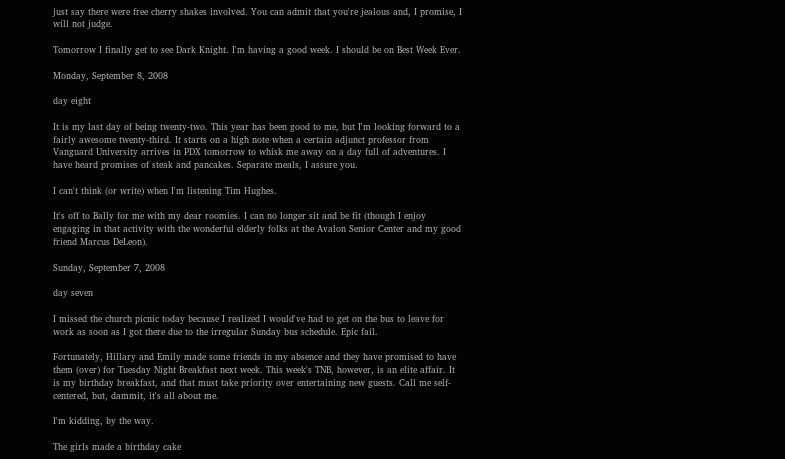just say there were free cherry shakes involved. You can admit that you're jealous and, I promise, I will not judge.

Tomorrow I finally get to see Dark Knight. I'm having a good week. I should be on Best Week Ever.

Monday, September 8, 2008

day eight

It is my last day of being twenty-two. This year has been good to me, but I'm looking forward to a fairly awesome twenty-third. It starts on a high note when a certain adjunct professor from Vanguard University arrives in PDX tomorrow to whisk me away on a day full of adventures. I have heard promises of steak and pancakes. Separate meals, I assure you.

I can't think (or write) when I'm listening Tim Hughes.

It's off to Bally for me with my dear roomies. I can no longer sit and be fit (though I enjoy engaging in that activity with the wonderful elderly folks at the Avalon Senior Center and my good friend Marcus DeLeon).

Sunday, September 7, 2008

day seven

I missed the church picnic today because I realized I would've had to get on the bus to leave for work as soon as I got there due to the irregular Sunday bus schedule. Epic fail.

Fortunately, Hillary and Emily made some friends in my absence and they have promised to have them (over) for Tuesday Night Breakfast next week. This week's TNB, however, is an elite affair. It is my birthday breakfast, and that must take priority over entertaining new guests. Call me self-centered, but, dammit, it's all about me.

I'm kidding, by the way.

The girls made a birthday cake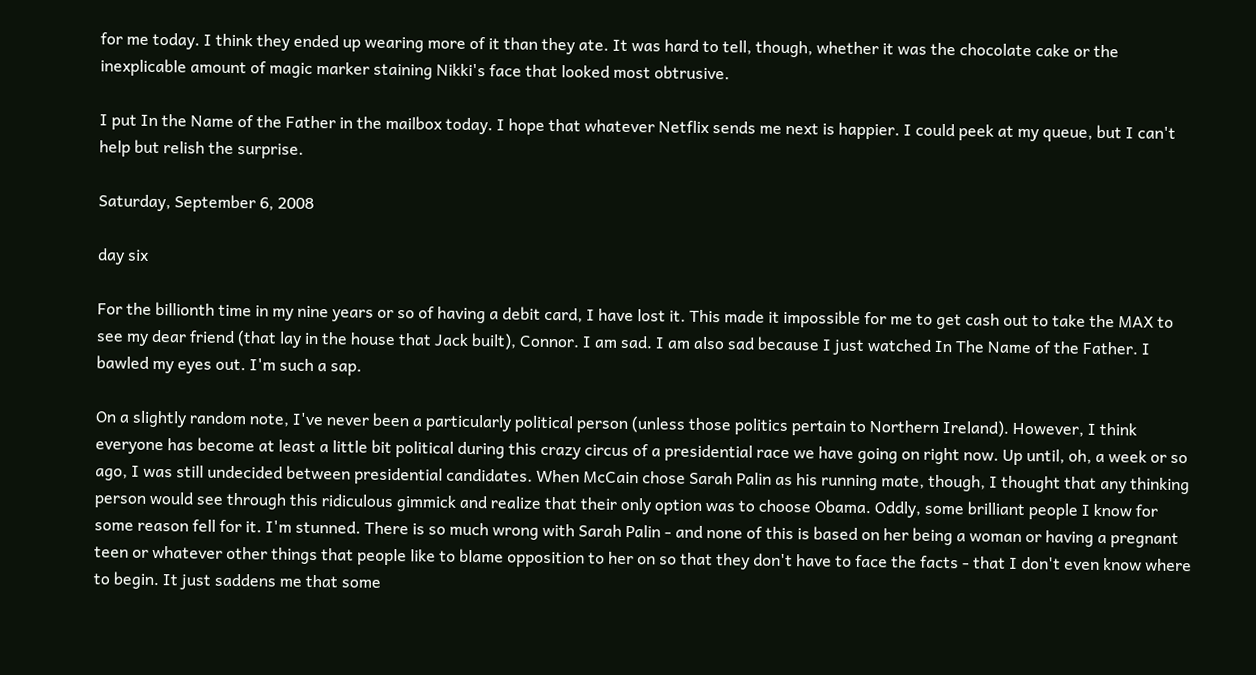for me today. I think they ended up wearing more of it than they ate. It was hard to tell, though, whether it was the chocolate cake or the inexplicable amount of magic marker staining Nikki's face that looked most obtrusive.

I put In the Name of the Father in the mailbox today. I hope that whatever Netflix sends me next is happier. I could peek at my queue, but I can't help but relish the surprise.

Saturday, September 6, 2008

day six

For the billionth time in my nine years or so of having a debit card, I have lost it. This made it impossible for me to get cash out to take the MAX to see my dear friend (that lay in the house that Jack built), Connor. I am sad. I am also sad because I just watched In The Name of the Father. I bawled my eyes out. I'm such a sap.

On a slightly random note, I've never been a particularly political person (unless those politics pertain to Northern Ireland). However, I think everyone has become at least a little bit political during this crazy circus of a presidential race we have going on right now. Up until, oh, a week or so ago, I was still undecided between presidential candidates. When McCain chose Sarah Palin as his running mate, though, I thought that any thinking person would see through this ridiculous gimmick and realize that their only option was to choose Obama. Oddly, some brilliant people I know for some reason fell for it. I'm stunned. There is so much wrong with Sarah Palin - and none of this is based on her being a woman or having a pregnant teen or whatever other things that people like to blame opposition to her on so that they don't have to face the facts - that I don't even know where to begin. It just saddens me that some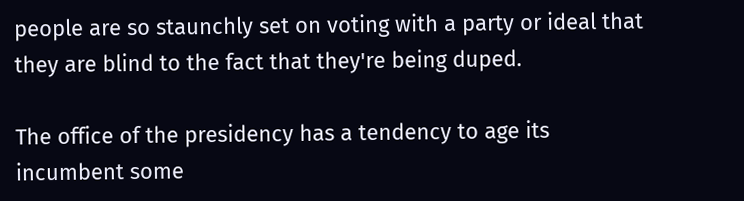people are so staunchly set on voting with a party or ideal that they are blind to the fact that they're being duped.

The office of the presidency has a tendency to age its incumbent some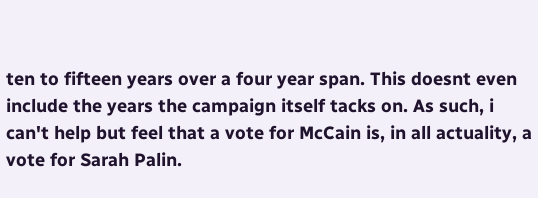ten to fifteen years over a four year span. This doesnt even include the years the campaign itself tacks on. As such, i can't help but feel that a vote for McCain is, in all actuality, a vote for Sarah Palin.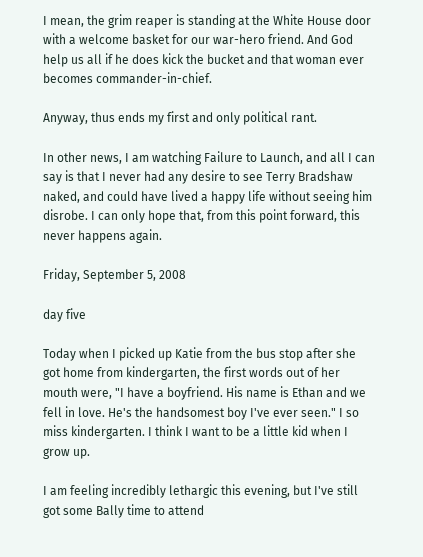I mean, the grim reaper is standing at the White House door with a welcome basket for our war-hero friend. And God help us all if he does kick the bucket and that woman ever becomes commander-in-chief.

Anyway, thus ends my first and only political rant.

In other news, I am watching Failure to Launch, and all I can say is that I never had any desire to see Terry Bradshaw naked, and could have lived a happy life without seeing him disrobe. I can only hope that, from this point forward, this never happens again.

Friday, September 5, 2008

day five

Today when I picked up Katie from the bus stop after she got home from kindergarten, the first words out of her mouth were, "I have a boyfriend. His name is Ethan and we fell in love. He's the handsomest boy I've ever seen." I so miss kindergarten. I think I want to be a little kid when I grow up.

I am feeling incredibly lethargic this evening, but I've still got some Bally time to attend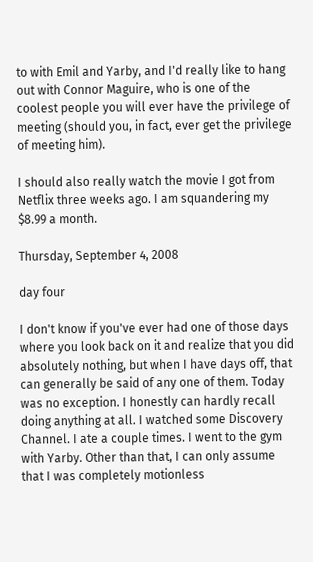to with Emil and Yarby, and I'd really like to hang out with Connor Maguire, who is one of the coolest people you will ever have the privilege of meeting (should you, in fact, ever get the privilege of meeting him).

I should also really watch the movie I got from Netflix three weeks ago. I am squandering my $8.99 a month.

Thursday, September 4, 2008

day four

I don't know if you've ever had one of those days where you look back on it and realize that you did absolutely nothing, but when I have days off, that can generally be said of any one of them. Today was no exception. I honestly can hardly recall doing anything at all. I watched some Discovery Channel. I ate a couple times. I went to the gym with Yarby. Other than that, I can only assume that I was completely motionless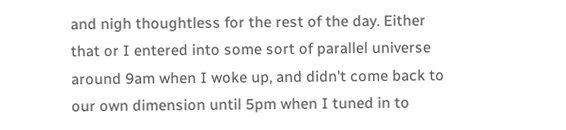and nigh thoughtless for the rest of the day. Either that or I entered into some sort of parallel universe around 9am when I woke up, and didn't come back to our own dimension until 5pm when I tuned in to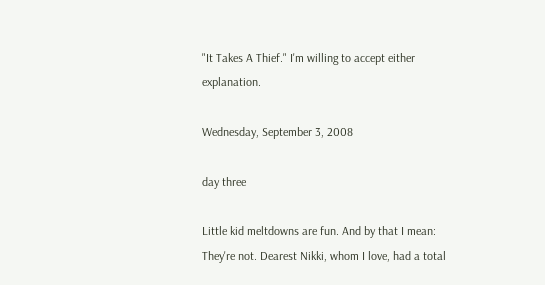"It Takes A Thief." I'm willing to accept either explanation.

Wednesday, September 3, 2008

day three

Little kid meltdowns are fun. And by that I mean: They're not. Dearest Nikki, whom I love, had a total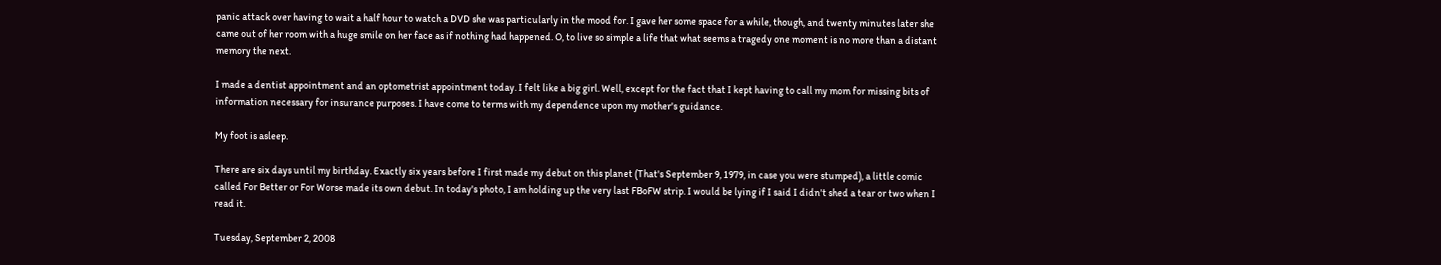panic attack over having to wait a half hour to watch a DVD she was particularly in the mood for. I gave her some space for a while, though, and twenty minutes later she came out of her room with a huge smile on her face as if nothing had happened. O, to live so simple a life that what seems a tragedy one moment is no more than a distant memory the next.

I made a dentist appointment and an optometrist appointment today. I felt like a big girl. Well, except for the fact that I kept having to call my mom for missing bits of information necessary for insurance purposes. I have come to terms with my dependence upon my mother's guidance.

My foot is asleep.

There are six days until my birthday. Exactly six years before I first made my debut on this planet (That's September 9, 1979, in case you were stumped), a little comic called For Better or For Worse made its own debut. In today's photo, I am holding up the very last FBoFW strip. I would be lying if I said I didn't shed a tear or two when I read it.

Tuesday, September 2, 2008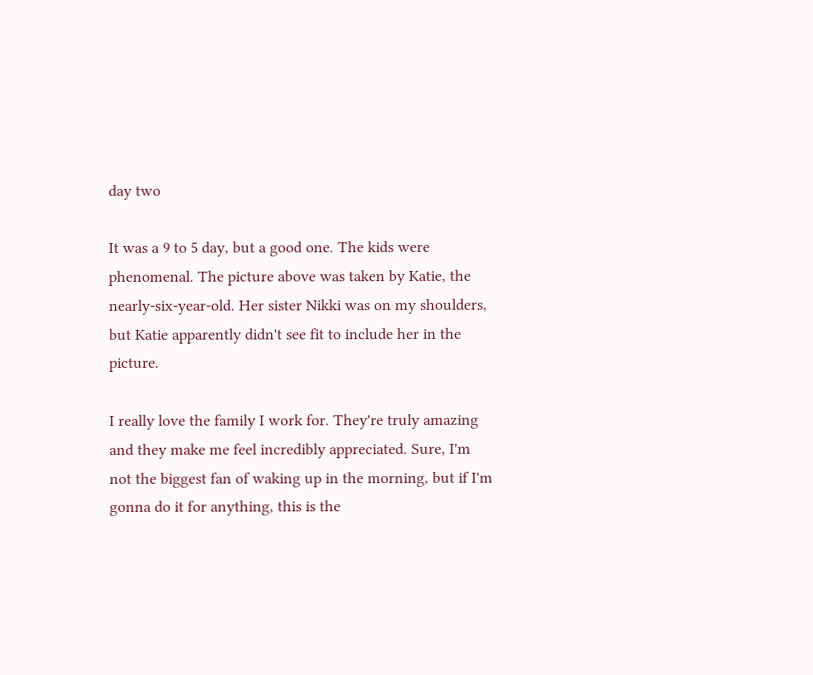day two

It was a 9 to 5 day, but a good one. The kids were phenomenal. The picture above was taken by Katie, the nearly-six-year-old. Her sister Nikki was on my shoulders, but Katie apparently didn't see fit to include her in the picture.

I really love the family I work for. They're truly amazing and they make me feel incredibly appreciated. Sure, I'm not the biggest fan of waking up in the morning, but if I'm gonna do it for anything, this is the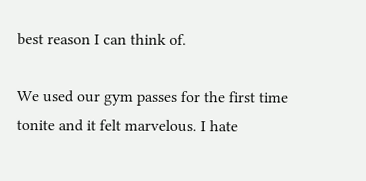best reason I can think of.

We used our gym passes for the first time tonite and it felt marvelous. I hate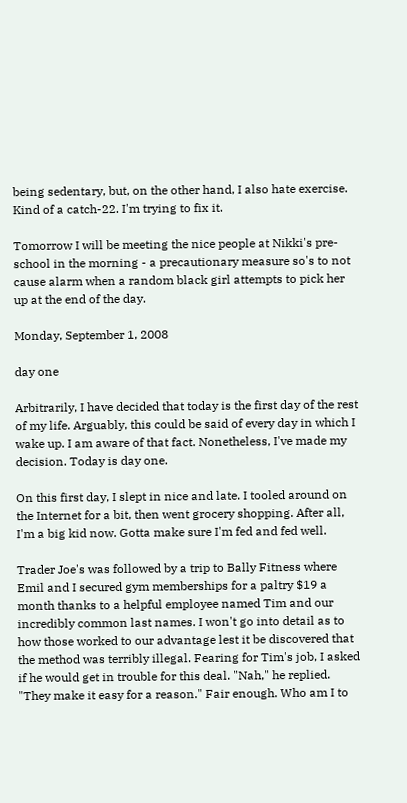being sedentary, but, on the other hand, I also hate exercise. Kind of a catch-22. I'm trying to fix it.

Tomorrow I will be meeting the nice people at Nikki's pre-school in the morning - a precautionary measure so's to not cause alarm when a random black girl attempts to pick her up at the end of the day.

Monday, September 1, 2008

day one

Arbitrarily, I have decided that today is the first day of the rest of my life. Arguably, this could be said of every day in which I wake up. I am aware of that fact. Nonetheless, I've made my decision. Today is day one.

On this first day, I slept in nice and late. I tooled around on the Internet for a bit, then went grocery shopping. After all, I'm a big kid now. Gotta make sure I'm fed and fed well.

Trader Joe's was followed by a trip to Bally Fitness where Emil and I secured gym memberships for a paltry $19 a month thanks to a helpful employee named Tim and our incredibly common last names. I won't go into detail as to how those worked to our advantage lest it be discovered that the method was terribly illegal. Fearing for Tim's job, I asked if he would get in trouble for this deal. "Nah," he replied. "They make it easy for a reason." Fair enough. Who am I to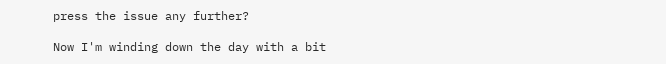press the issue any further?

Now I'm winding down the day with a bit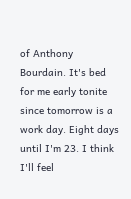of Anthony Bourdain. It's bed for me early tonite since tomorrow is a work day. Eight days until I'm 23. I think I'll feel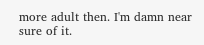more adult then. I'm damn near sure of it.